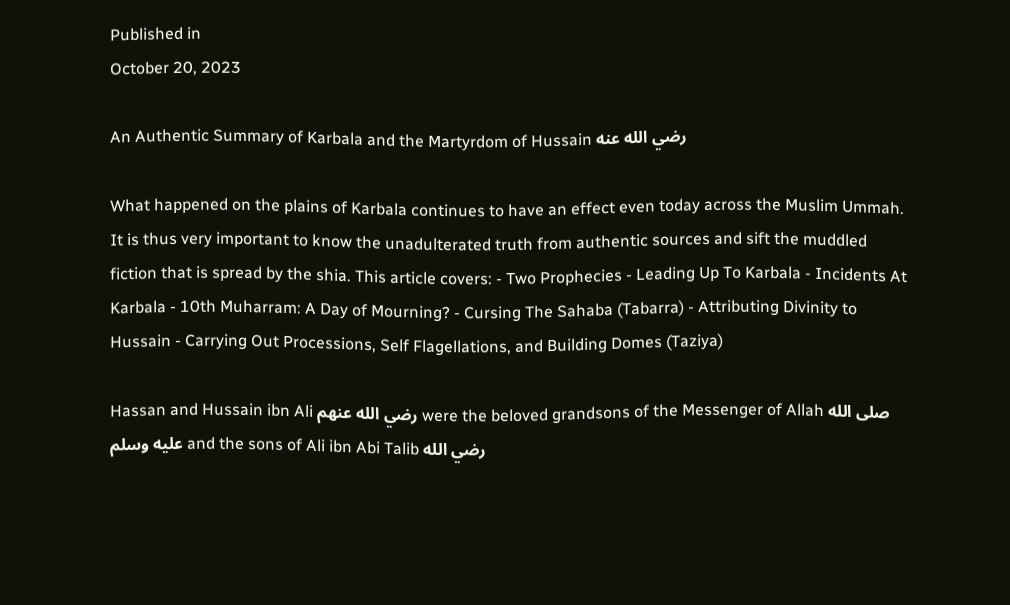Published in
October 20, 2023

An Authentic Summary of Karbala and the Martyrdom of Hussain رضي الله عنه

What happened on the plains of Karbala continues to have an effect even today across the Muslim Ummah. It is thus very important to know the unadulterated truth from authentic sources and sift the muddled fiction that is spread by the shia. This article covers: - Two Prophecies - Leading Up To Karbala - Incidents At Karbala - 10th Muharram: A Day of Mourning? - Cursing The Sahaba (Tabarra) - Attributing Divinity to Hussain - Carrying Out Processions, Self Flagellations, and Building Domes (Taziya)

Hassan and Hussain ibn Ali رضي الله عنهم were the beloved grandsons of the Messenger of Allah صلى الله عليه وسلم and the sons of Ali ibn Abi Talib رضي الله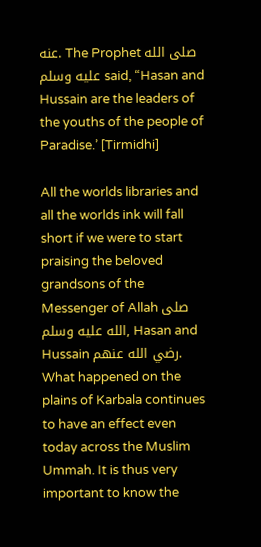عنه. The Prophet صلى الله عليه وسلم said, “Hasan and Hussain are the leaders of the youths of the people of Paradise.’ [Tirmidhi]

All the worlds libraries and all the worlds ink will fall short if we were to start praising the beloved grandsons of the Messenger of Allah صلى الله عليه وسلم, Hasan and Hussain رضي الله عنهم. What happened on the plains of Karbala continues to have an effect even today across the Muslim Ummah. It is thus very important to know the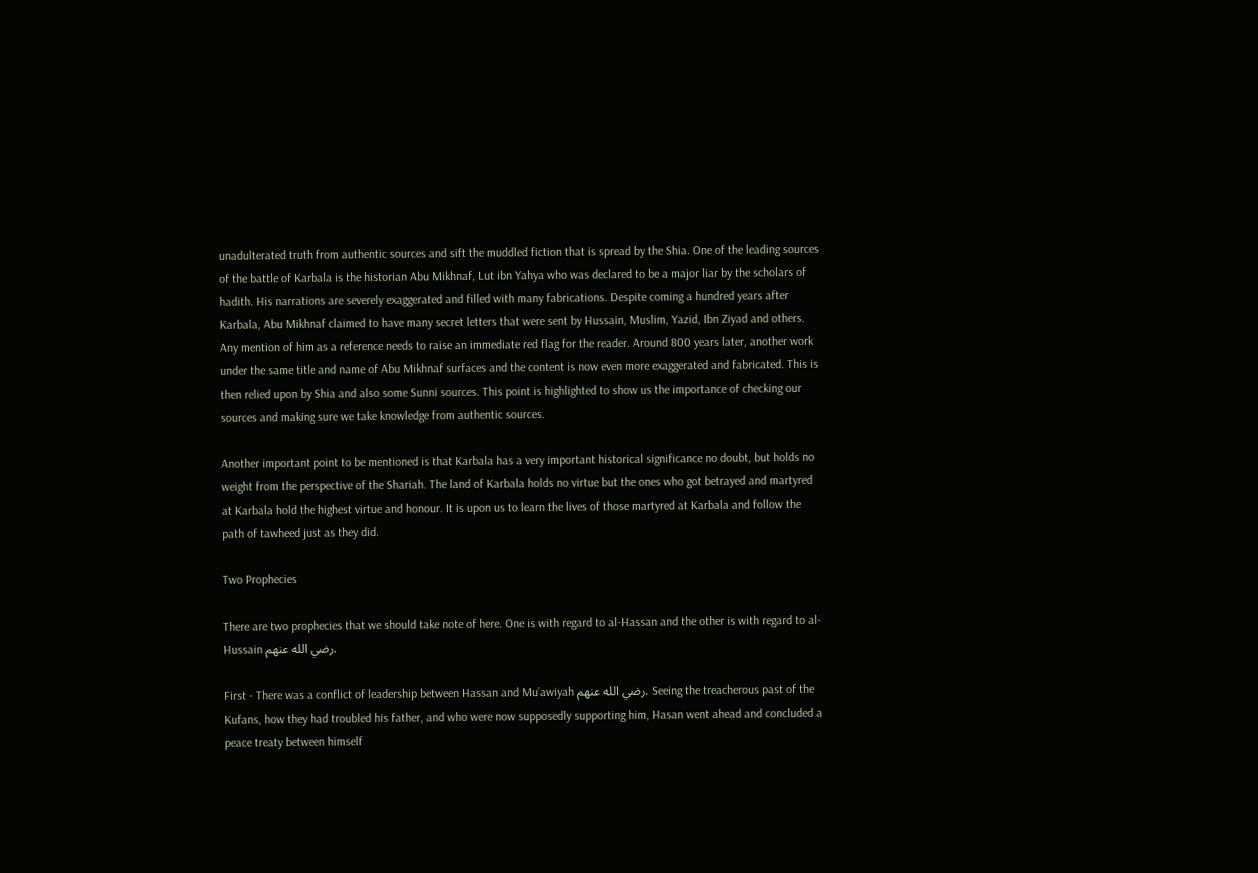unadulterated truth from authentic sources and sift the muddled fiction that is spread by the Shia. One of the leading sources of the battle of Karbala is the historian Abu Mikhnaf, Lut ibn Yahya who was declared to be a major liar by the scholars of hadith. His narrations are severely exaggerated and filled with many fabrications. Despite coming a hundred years after Karbala, Abu Mikhnaf claimed to have many secret letters that were sent by Hussain, Muslim, Yazid, Ibn Ziyad and others. Any mention of him as a reference needs to raise an immediate red flag for the reader. Around 800 years later, another work under the same title and name of Abu Mikhnaf surfaces and the content is now even more exaggerated and fabricated. This is then relied upon by Shia and also some Sunni sources. This point is highlighted to show us the importance of checking our sources and making sure we take knowledge from authentic sources.

Another important point to be mentioned is that Karbala has a very important historical significance no doubt, but holds no weight from the perspective of the Shariah. The land of Karbala holds no virtue but the ones who got betrayed and martyred at Karbala hold the highest virtue and honour. It is upon us to learn the lives of those martyred at Karbala and follow the path of tawheed just as they did.

Two Prophecies

There are two prophecies that we should take note of here. One is with regard to al-Hassan and the other is with regard to al-Hussain رضي الله عنهم.

First - There was a conflict of leadership between Hassan and Mu’awiyah رضي الله عنهم. Seeing the treacherous past of the Kufans, how they had troubled his father, and who were now supposedly supporting him, Hasan went ahead and concluded a peace treaty between himself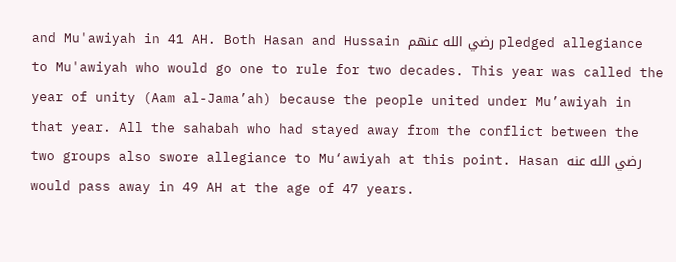and Mu'awiyah in 41 AH. Both Hasan and Hussain رضي الله عنهم pledged allegiance to Mu'awiyah who would go one to rule for two decades. This year was called the year of unity (Aam al-Jama’ah) because the people united under Mu’awiyah in that year. All the sahabah who had stayed away from the conflict between the two groups also swore allegiance to Mu‘awiyah at this point. Hasan رضي الله عنه would pass away in 49 AH at the age of 47 years.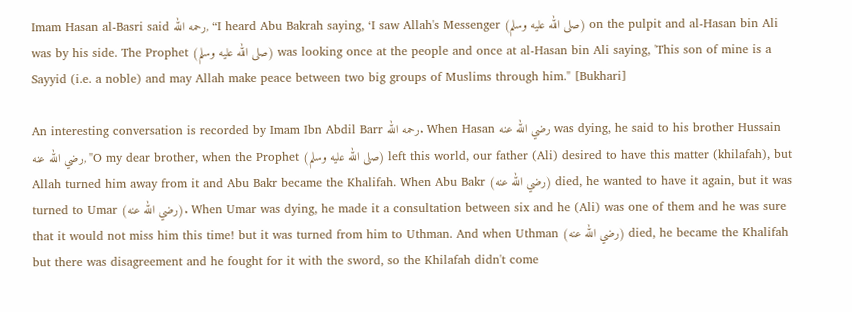Imam Hasan al-Basri said رحمه الله, “I heard Abu Bakrah saying, ‘I saw Allah's Messenger (صلى الله عليه وسلم) on the pulpit and al-Hasan bin Ali was by his side. The Prophet (صلى الله عليه وسلم) was looking once at the people and once at al-Hasan bin Ali saying, 'This son of mine is a Sayyid (i.e. a noble) and may Allah make peace between two big groups of Muslims through him." [Bukhari]

An interesting conversation is recorded by Imam Ibn Abdil Barr رحمه الله. When Hasan رضي الله عنه was dying, he said to his brother Hussain رضي الله عنه, "O my dear brother, when the Prophet (صلى الله عليه وسلم) left this world, our father (Ali) desired to have this matter (khilafah), but Allah turned him away from it and Abu Bakr became the Khalifah. When Abu Bakr (رضي الله عنه) died, he wanted to have it again, but it was turned to Umar (رضي الله عنه). When Umar was dying, he made it a consultation between six and he (Ali) was one of them and he was sure that it would not miss him this time! but it was turned from him to Uthman. And when Uthman (رضي الله عنه) died, he became the Khalifah but there was disagreement and he fought for it with the sword, so the Khilafah didn't come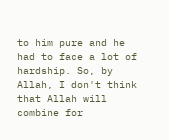to him pure and he had to face a lot of hardship. So, by Allah, I don't think that Allah will combine for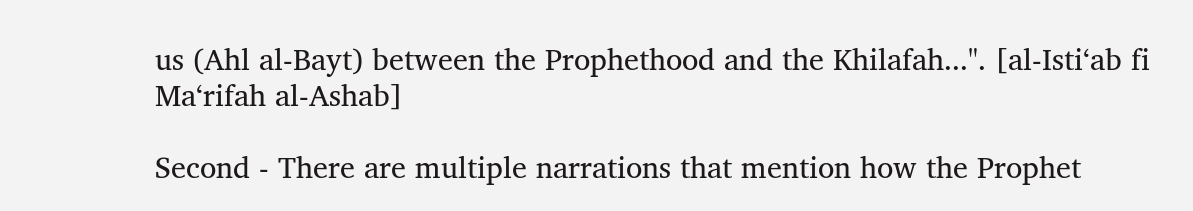us (Ahl al-Bayt) between the Prophethood and the Khilafah...". [al-Isti‘ab fi Ma‘rifah al-Ashab]

Second - There are multiple narrations that mention how the Prophet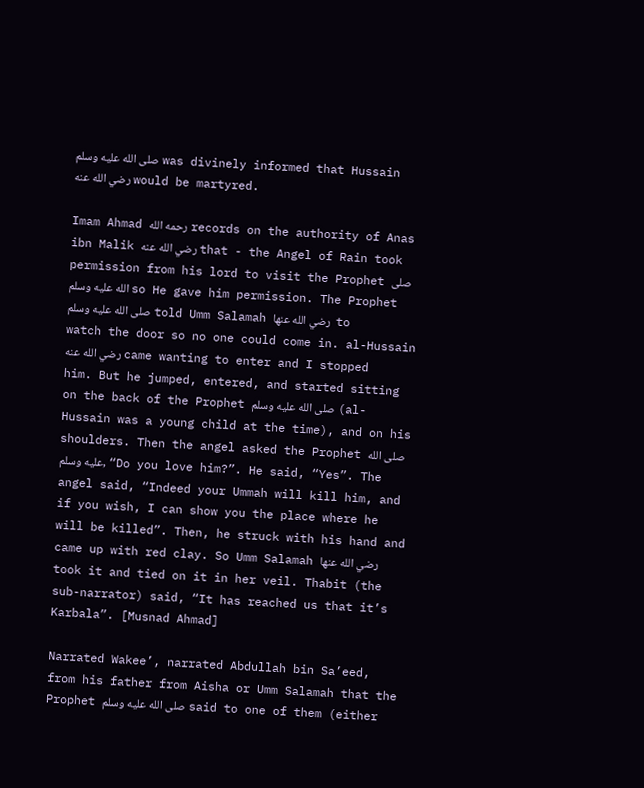صلى الله عليه وسلم was divinely informed that Hussain رضي الله عنه would be martyred.

Imam Ahmad رحمه الله records on the authority of Anas ibn Malik رضي الله عنه that - the Angel of Rain took permission from his lord to visit the Prophet صلى الله عليه وسلم so He gave him permission. The Prophet صلى الله عليه وسلم told Umm Salamah رضي الله عنها  to watch the door so no one could come in. al-Hussain رضي الله عنه came wanting to enter and I stopped him. But he jumped, entered, and started sitting on the back of the Prophet صلى الله عليه وسلم (al-Hussain was a young child at the time), and on his shoulders. Then the angel asked the Prophet صلى الله عليه وسلم, “Do you love him?”. He said, “Yes”. The angel said, “Indeed your Ummah will kill him, and if you wish, I can show you the place where he will be killed”. Then, he struck with his hand and came up with red clay. So Umm Salamah رضي الله عنها  took it and tied on it in her veil. Thabit (the sub-narrator) said, “It has reached us that it’s Karbala”. [Musnad Ahmad]

Narrated Wakee’, narrated Abdullah bin Sa’eed, from his father from Aisha or Umm Salamah that the Prophet صلى الله عليه وسلم said to one of them (either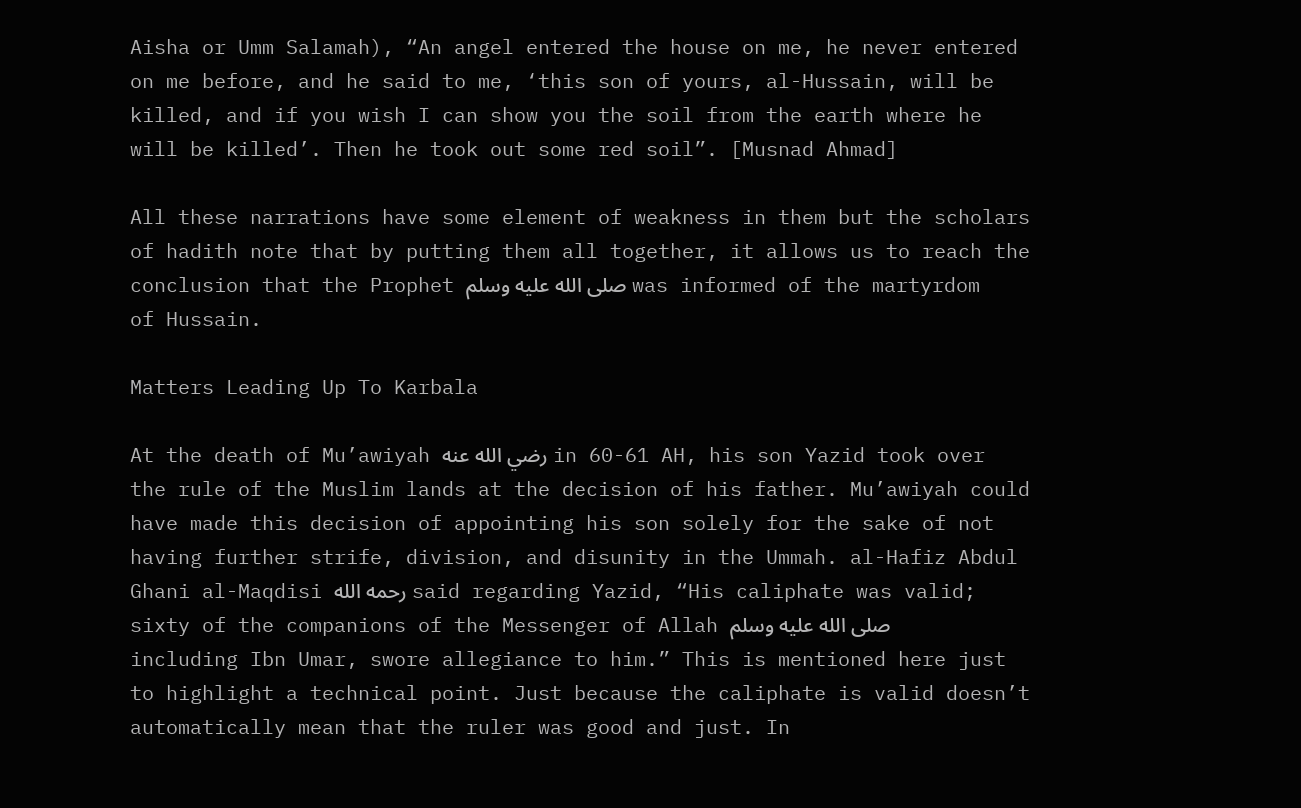Aisha or Umm Salamah), “An angel entered the house on me, he never entered on me before, and he said to me, ‘this son of yours, al-Hussain, will be killed, and if you wish I can show you the soil from the earth where he will be killed’. Then he took out some red soil”. [Musnad Ahmad]

All these narrations have some element of weakness in them but the scholars of hadith note that by putting them all together, it allows us to reach the conclusion that the Prophet صلى الله عليه وسلم was informed of the martyrdom of Hussain.

Matters Leading Up To Karbala

At the death of Mu’awiyah رضي الله عنه in 60-61 AH, his son Yazid took over the rule of the Muslim lands at the decision of his father. Mu’awiyah could have made this decision of appointing his son solely for the sake of not having further strife, division, and disunity in the Ummah. al-Hafiz Abdul Ghani al-Maqdisi رحمه الله said regarding Yazid, “His caliphate was valid; sixty of the companions of the Messenger of Allah صلى الله عليه وسلم including Ibn Umar, swore allegiance to him.” This is mentioned here just to highlight a technical point. Just because the caliphate is valid doesn’t automatically mean that the ruler was good and just. In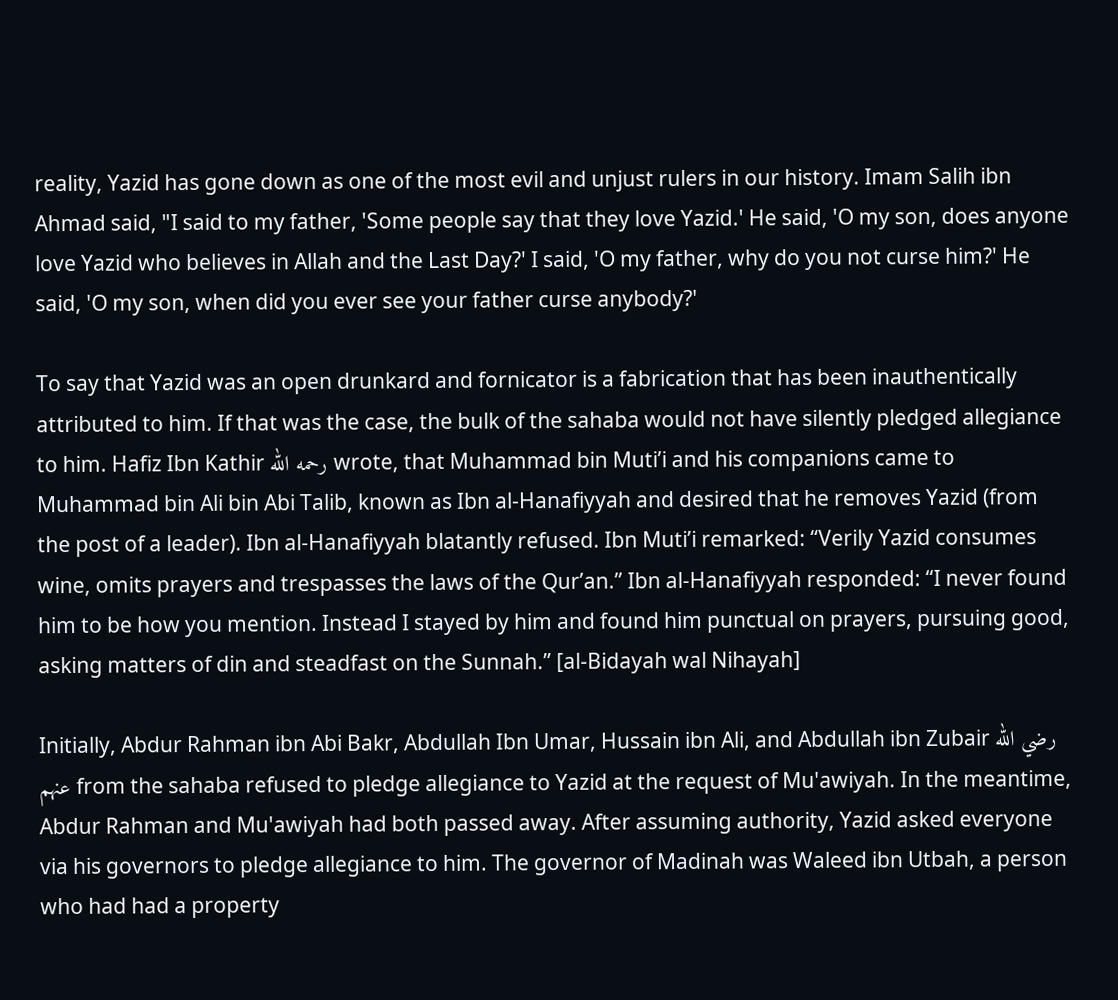reality, Yazid has gone down as one of the most evil and unjust rulers in our history. Imam Salih ibn Ahmad said, "I said to my father, 'Some people say that they love Yazid.' He said, 'O my son, does anyone love Yazid who believes in Allah and the Last Day?' I said, 'O my father, why do you not curse him?' He said, 'O my son, when did you ever see your father curse anybody?'

To say that Yazid was an open drunkard and fornicator is a fabrication that has been inauthentically attributed to him. If that was the case, the bulk of the sahaba would not have silently pledged allegiance to him. Hafiz Ibn Kathir رحمه الله wrote, that Muhammad bin Muti’i and his companions came to Muhammad bin Ali bin Abi Talib, known as Ibn al-Hanafiyyah and desired that he removes Yazid (from the post of a leader). Ibn al-Hanafiyyah blatantly refused. Ibn Muti’i remarked: “Verily Yazid consumes wine, omits prayers and trespasses the laws of the Qur’an.” Ibn al-Hanafiyyah responded: “I never found him to be how you mention. Instead I stayed by him and found him punctual on prayers, pursuing good, asking matters of din and steadfast on the Sunnah.” [al-Bidayah wal Nihayah]

Initially, Abdur Rahman ibn Abi Bakr, Abdullah Ibn Umar, Hussain ibn Ali, and Abdullah ibn Zubair رضي الله عنهم from the sahaba refused to pledge allegiance to Yazid at the request of Mu'awiyah. In the meantime, Abdur Rahman and Mu'awiyah had both passed away. After assuming authority, Yazid asked everyone via his governors to pledge allegiance to him. The governor of Madinah was Waleed ibn Utbah, a person who had had a property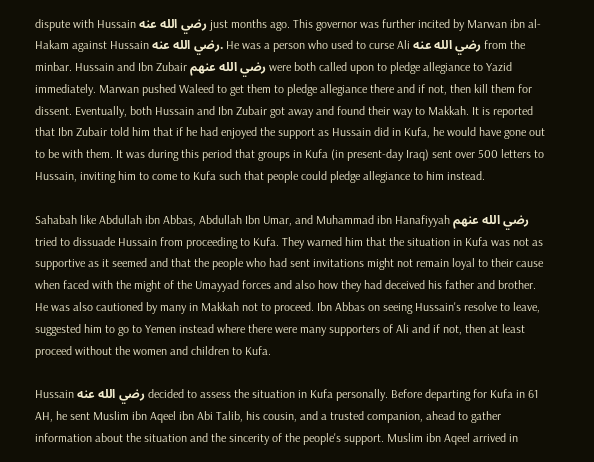dispute with Hussain رضي الله عنه just months ago. This governor was further incited by Marwan ibn al-Hakam against Hussain رضي الله عنه. He was a person who used to curse Ali رضي الله عنه from the minbar. Hussain and Ibn Zubair رضي الله عنهم were both called upon to pledge allegiance to Yazid immediately. Marwan pushed Waleed to get them to pledge allegiance there and if not, then kill them for dissent. Eventually, both Hussain and Ibn Zubair got away and found their way to Makkah. It is reported that Ibn Zubair told him that if he had enjoyed the support as Hussain did in Kufa, he would have gone out to be with them. It was during this period that groups in Kufa (in present-day Iraq) sent over 500 letters to Hussain, inviting him to come to Kufa such that people could pledge allegiance to him instead.

Sahabah like Abdullah ibn Abbas, Abdullah Ibn Umar, and Muhammad ibn Hanafiyyah رضي الله عنهم tried to dissuade Hussain from proceeding to Kufa. They warned him that the situation in Kufa was not as supportive as it seemed and that the people who had sent invitations might not remain loyal to their cause when faced with the might of the Umayyad forces and also how they had deceived his father and brother. He was also cautioned by many in Makkah not to proceed. Ibn Abbas on seeing Hussain's resolve to leave, suggested him to go to Yemen instead where there were many supporters of Ali and if not, then at least proceed without the women and children to Kufa.

Hussain رضي الله عنه decided to assess the situation in Kufa personally. Before departing for Kufa in 61 AH, he sent Muslim ibn Aqeel ibn Abi Talib, his cousin, and a trusted companion, ahead to gather information about the situation and the sincerity of the people's support. Muslim ibn Aqeel arrived in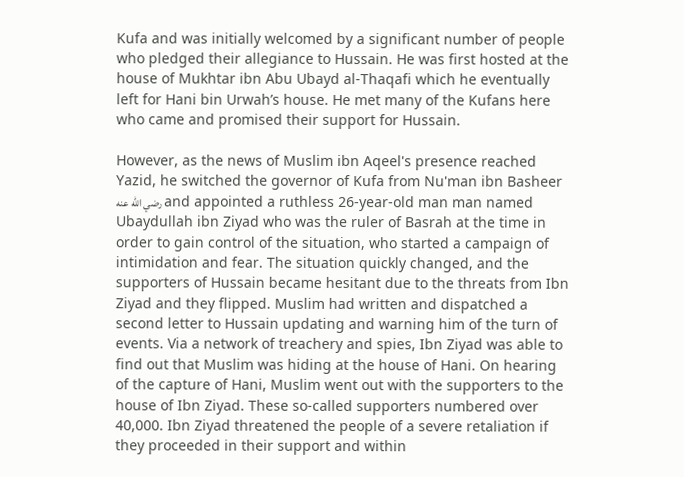Kufa and was initially welcomed by a significant number of people who pledged their allegiance to Hussain. He was first hosted at the house of Mukhtar ibn Abu Ubayd al-Thaqafi which he eventually left for Hani bin Urwah’s house. He met many of the Kufans here who came and promised their support for Hussain.

However, as the news of Muslim ibn Aqeel's presence reached Yazid, he switched the governor of Kufa from Nu'man ibn Basheer رضي الله عنه and appointed a ruthless 26-year-old man man named Ubaydullah ibn Ziyad who was the ruler of Basrah at the time in order to gain control of the situation, who started a campaign of intimidation and fear. The situation quickly changed, and the supporters of Hussain became hesitant due to the threats from Ibn Ziyad and they flipped. Muslim had written and dispatched a second letter to Hussain updating and warning him of the turn of events. Via a network of treachery and spies, Ibn Ziyad was able to find out that Muslim was hiding at the house of Hani. On hearing of the capture of Hani, Muslim went out with the supporters to the house of Ibn Ziyad. These so-called supporters numbered over 40,000. Ibn Ziyad threatened the people of a severe retaliation if they proceeded in their support and within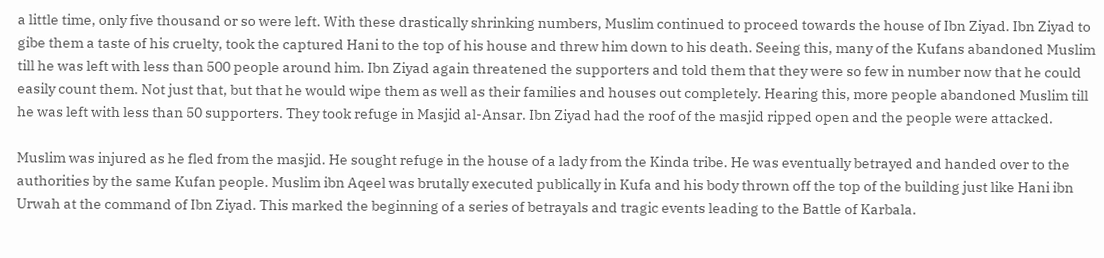a little time, only five thousand or so were left. With these drastically shrinking numbers, Muslim continued to proceed towards the house of Ibn Ziyad. Ibn Ziyad to gibe them a taste of his cruelty, took the captured Hani to the top of his house and threw him down to his death. Seeing this, many of the Kufans abandoned Muslim till he was left with less than 500 people around him. Ibn Ziyad again threatened the supporters and told them that they were so few in number now that he could easily count them. Not just that, but that he would wipe them as well as their families and houses out completely. Hearing this, more people abandoned Muslim till he was left with less than 50 supporters. They took refuge in Masjid al-Ansar. Ibn Ziyad had the roof of the masjid ripped open and the people were attacked.

Muslim was injured as he fled from the masjid. He sought refuge in the house of a lady from the Kinda tribe. He was eventually betrayed and handed over to the authorities by the same Kufan people. Muslim ibn Aqeel was brutally executed publically in Kufa and his body thrown off the top of the building just like Hani ibn Urwah at the command of Ibn Ziyad. This marked the beginning of a series of betrayals and tragic events leading to the Battle of Karbala.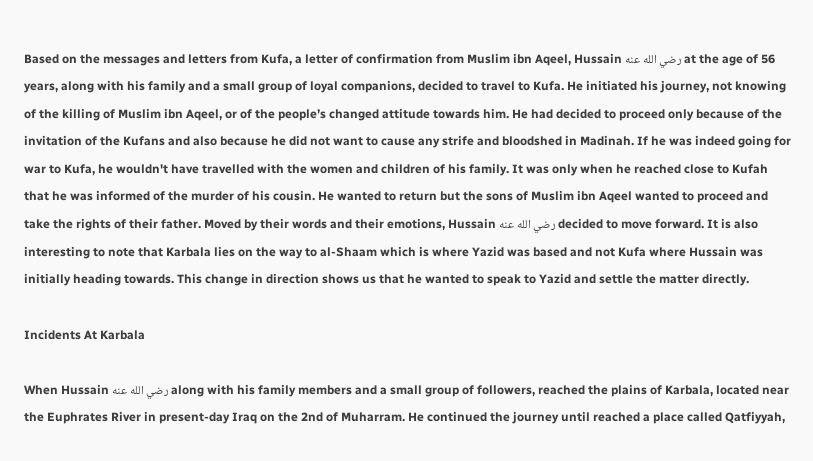Based on the messages and letters from Kufa, a letter of confirmation from Muslim ibn Aqeel, Hussain رضي الله عنه at the age of 56 years, along with his family and a small group of loyal companions, decided to travel to Kufa. He initiated his journey, not knowing of the killing of Muslim ibn Aqeel, or of the people’s changed attitude towards him. He had decided to proceed only because of the invitation of the Kufans and also because he did not want to cause any strife and bloodshed in Madinah. If he was indeed going for war to Kufa, he wouldn't have travelled with the women and children of his family. It was only when he reached close to Kufah that he was informed of the murder of his cousin. He wanted to return but the sons of Muslim ibn Aqeel wanted to proceed and take the rights of their father. Moved by their words and their emotions, Hussain رضي الله عنه decided to move forward. It is also interesting to note that Karbala lies on the way to al-Shaam which is where Yazid was based and not Kufa where Hussain was initially heading towards. This change in direction shows us that he wanted to speak to Yazid and settle the matter directly.

Incidents At Karbala

When Hussain رضي الله عنه along with his family members and a small group of followers, reached the plains of Karbala, located near the Euphrates River in present-day Iraq on the 2nd of Muharram. He continued the journey until reached a place called Qatfiyyah,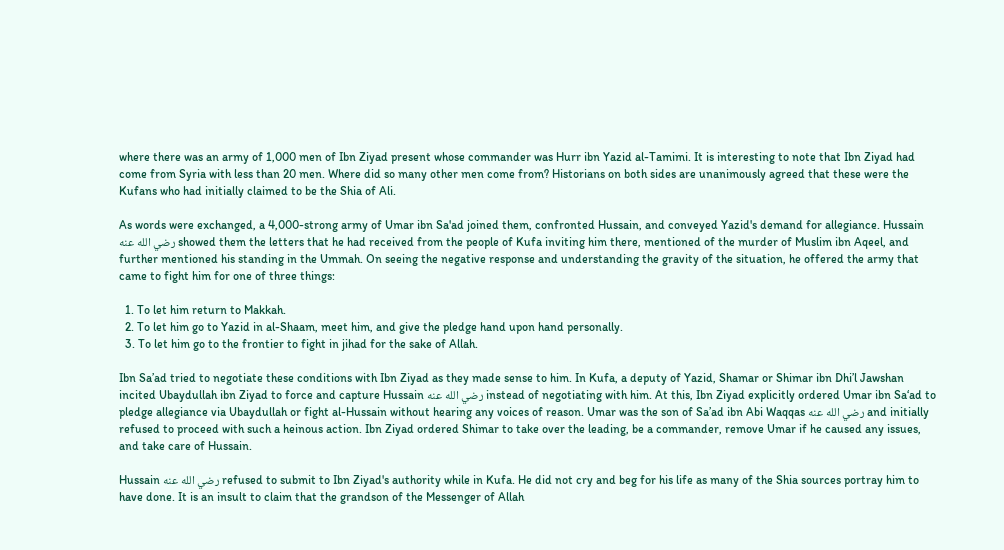where there was an army of 1,000 men of Ibn Ziyad present whose commander was Hurr ibn Yazid al-Tamimi. It is interesting to note that Ibn Ziyad had come from Syria with less than 20 men. Where did so many other men come from? Historians on both sides are unanimously agreed that these were the Kufans who had initially claimed to be the Shia of Ali.

As words were exchanged, a 4,000-strong army of Umar ibn Sa'ad joined them, confronted Hussain, and conveyed Yazid's demand for allegiance. Hussain رضي الله عنه showed them the letters that he had received from the people of Kufa inviting him there, mentioned of the murder of Muslim ibn Aqeel, and further mentioned his standing in the Ummah. On seeing the negative response and understanding the gravity of the situation, he offered the army that came to fight him for one of three things:

  1. To let him return to Makkah.
  2. To let him go to Yazid in al-Shaam, meet him, and give the pledge hand upon hand personally.
  3. To let him go to the frontier to fight in jihad for the sake of Allah.

Ibn Sa’ad tried to negotiate these conditions with Ibn Ziyad as they made sense to him. In Kufa, a deputy of Yazid, Shamar or Shimar ibn Dhi’l Jawshan incited Ubaydullah ibn Ziyad to force and capture Hussain رضي الله عنه instead of negotiating with him. At this, Ibn Ziyad explicitly ordered Umar ibn Sa‘ad to pledge allegiance via Ubaydullah or fight al-Hussain without hearing any voices of reason. Umar was the son of Sa’ad ibn Abi Waqqas رضي الله عنه and initially refused to proceed with such a heinous action. Ibn Ziyad ordered Shimar to take over the leading, be a commander, remove Umar if he caused any issues, and take care of Hussain.

Hussain رضي الله عنه refused to submit to Ibn Ziyad's authority while in Kufa. He did not cry and beg for his life as many of the Shia sources portray him to have done. It is an insult to claim that the grandson of the Messenger of Allah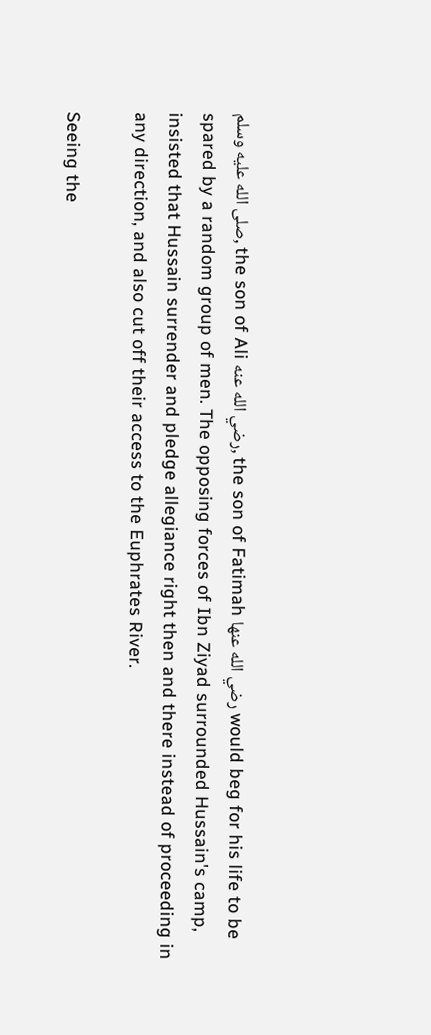صلى الله عليه وسلم, the son of Ali رضي الله عنه, the son of Fatimah رضي الله عنها would beg for his life to be spared by a random group of men. The opposing forces of Ibn Ziyad surrounded Hussain's camp, insisted that Hussain surrender and pledge allegiance right then and there instead of proceeding in any direction, and also cut off their access to the Euphrates River.

Seeing the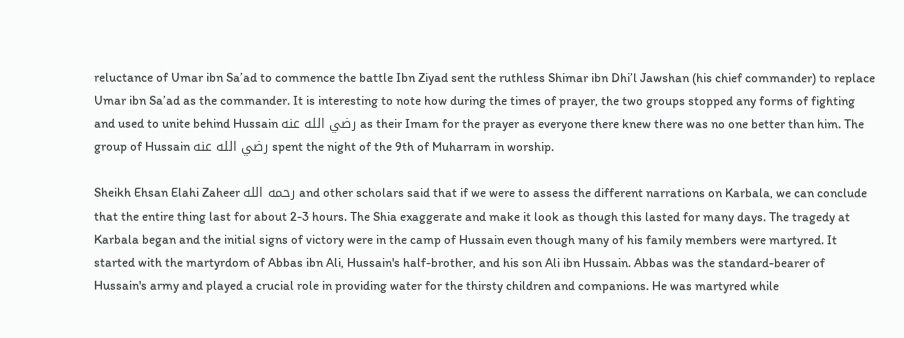reluctance of Umar ibn Sa’ad to commence the battle Ibn Ziyad sent the ruthless Shimar ibn Dhi’l Jawshan (his chief commander) to replace Umar ibn Sa’ad as the commander. It is interesting to note how during the times of prayer, the two groups stopped any forms of fighting and used to unite behind Hussain رضي الله عنه as their Imam for the prayer as everyone there knew there was no one better than him. The group of Hussain رضي الله عنه spent the night of the 9th of Muharram in worship.

Sheikh Ehsan Elahi Zaheer رحمه الله and other scholars said that if we were to assess the different narrations on Karbala, we can conclude that the entire thing last for about 2-3 hours. The Shia exaggerate and make it look as though this lasted for many days. The tragedy at Karbala began and the initial signs of victory were in the camp of Hussain even though many of his family members were martyred. It started with the martyrdom of Abbas ibn Ali, Hussain's half-brother, and his son Ali ibn Hussain. Abbas was the standard-bearer of Hussain's army and played a crucial role in providing water for the thirsty children and companions. He was martyred while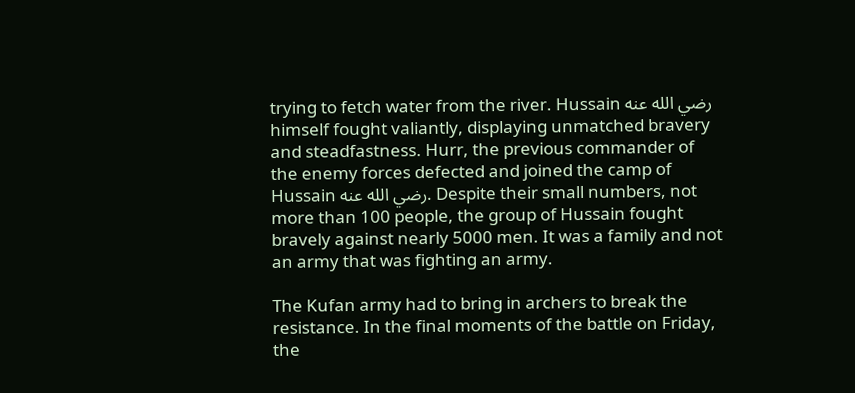trying to fetch water from the river. Hussain رضي الله عنه himself fought valiantly, displaying unmatched bravery and steadfastness. Hurr, the previous commander of the enemy forces defected and joined the camp of Hussain رضي الله عنه. Despite their small numbers, not more than 100 people, the group of Hussain fought bravely against nearly 5000 men. It was a family and not an army that was fighting an army.

The Kufan army had to bring in archers to break the resistance. In the final moments of the battle on Friday, the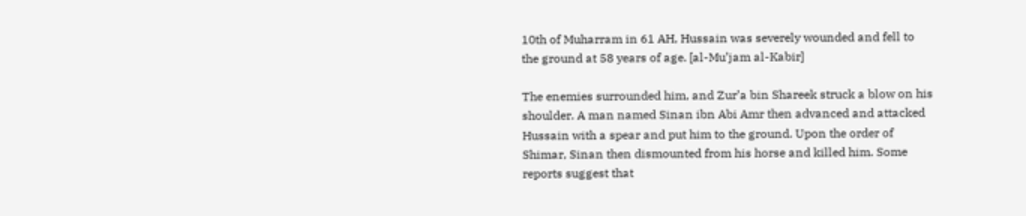10th of Muharram in 61 AH, Hussain was severely wounded and fell to the ground at 58 years of age. [al-Mu’jam al-Kabir]

The enemies surrounded him, and Zur’a bin Shareek struck a blow on his shoulder. A man named Sinan ibn Abi Amr then advanced and attacked Hussain with a spear and put him to the ground. Upon the order of Shimar, Sinan then dismounted from his horse and killed him. Some reports suggest that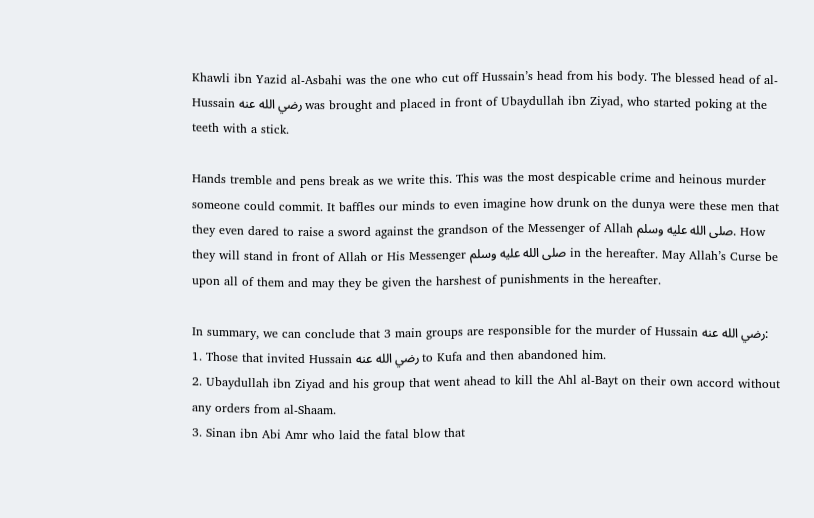Khawli ibn Yazid al-Asbahi was the one who cut off Hussain’s head from his body. The blessed head of al-Hussain رضي الله عنه was brought and placed in front of Ubaydullah ibn Ziyad, who started poking at the teeth with a stick.

Hands tremble and pens break as we write this. This was the most despicable crime and heinous murder someone could commit. It baffles our minds to even imagine how drunk on the dunya were these men that they even dared to raise a sword against the grandson of the Messenger of Allah صلى الله عليه وسلم. How they will stand in front of Allah or His Messenger صلى الله عليه وسلم in the hereafter. May Allah’s Curse be upon all of them and may they be given the harshest of punishments in the hereafter.

In summary, we can conclude that 3 main groups are responsible for the murder of Hussain رضي الله عنه:
1. Those that invited Hussain رضي الله عنه to Kufa and then abandoned him.
2. Ubaydullah ibn Ziyad and his group that went ahead to kill the Ahl al-Bayt on their own accord without any orders from al-Shaam.
3. Sinan ibn Abi Amr who laid the fatal blow that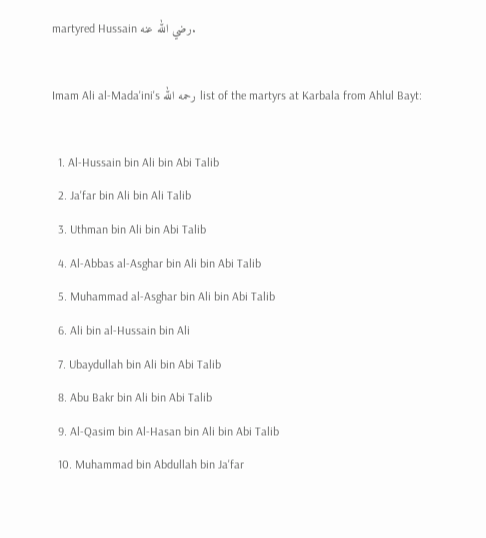martyred Hussain رضي الله عنه.

Imam Ali al-Mada'ini's رحمه الله list of the martyrs at Karbala from Ahlul Bayt:

  1. Al-Hussain bin Ali bin Abi Talib
  2. Ja'far bin Ali bin Ali Talib
  3. Uthman bin Ali bin Abi Talib
  4. Al-Abbas al-Asghar bin Ali bin Abi Talib
  5. Muhammad al-Asghar bin Ali bin Abi Talib
  6. Ali bin al-Hussain bin Ali
  7. Ubaydullah bin Ali bin Abi Talib
  8. Abu Bakr bin Ali bin Abi Talib
  9. Al-Qasim bin Al-Hasan bin Ali bin Abi Talib
  10. Muhammad bin Abdullah bin Ja'far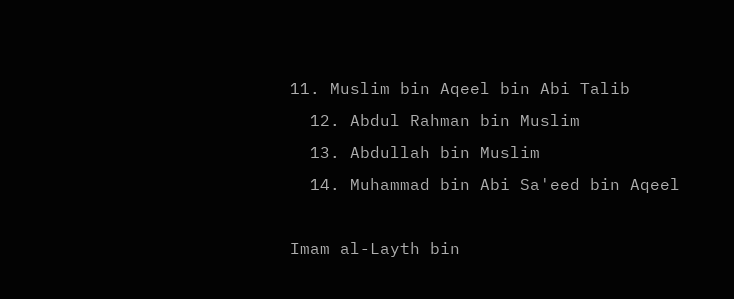11. Muslim bin Aqeel bin Abi Talib
  12. Abdul Rahman bin Muslim
  13. Abdullah bin Muslim
  14. Muhammad bin Abi Sa'eed bin Aqeel

Imam al-Layth bin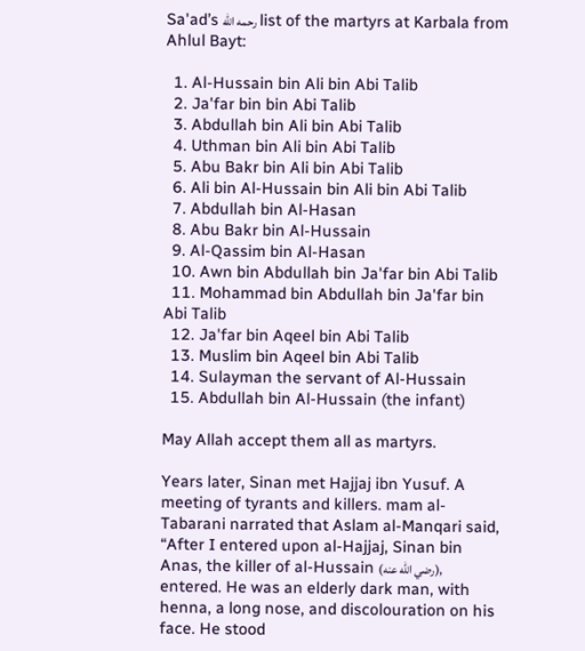Sa'ad’s رحمه الله list of the martyrs at Karbala from Ahlul Bayt:

  1. Al-Hussain bin Ali bin Abi Talib
  2. Ja'far bin bin Abi Talib
  3. Abdullah bin Ali bin Abi Talib
  4. Uthman bin Ali bin Abi Talib
  5. Abu Bakr bin Ali bin Abi Talib
  6. Ali bin Al-Hussain bin Ali bin Abi Talib
  7. Abdullah bin Al-Hasan
  8. Abu Bakr bin Al-Hussain
  9. Al-Qassim bin Al-Hasan
  10. Awn bin Abdullah bin Ja'far bin Abi Talib
  11. Mohammad bin Abdullah bin Ja'far bin Abi Talib
  12. Ja'far bin Aqeel bin Abi Talib
  13. Muslim bin Aqeel bin Abi Talib
  14. Sulayman the servant of Al-Hussain
  15. Abdullah bin Al-Hussain (the infant)

May Allah accept them all as martyrs.

Years later, Sinan met Hajjaj ibn Yusuf. A meeting of tyrants and killers. mam al-Tabarani narrated that Aslam al-Manqari said, “After I entered upon al-Hajjaj, Sinan bin Anas, the killer of al-Hussain (رضي الله عنه), entered. He was an elderly dark man, with henna, a long nose, and discolouration on his face. He stood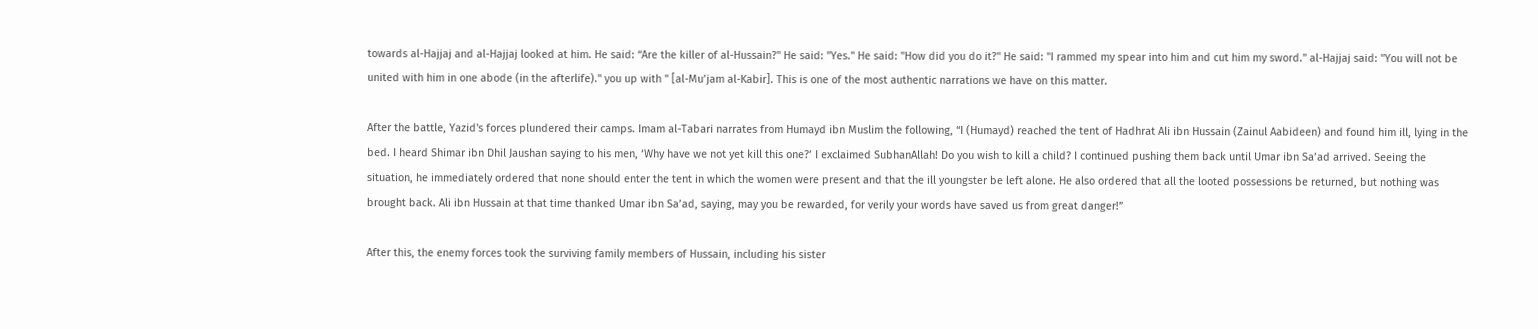towards al-Hajjaj and al-Hajjaj looked at him. He said: “Are the killer of al-Hussain?" He said: "Yes." He said: "How did you do it?" He said: "I rammed my spear into him and cut him my sword." al-Hajjaj said: "You will not be united with him in one abode (in the afterlife)." you up with " [al-Mu’jam al-Kabir]. This is one of the most authentic narrations we have on this matter.

After the battle, Yazid's forces plundered their camps. Imam al-Tabari narrates from Humayd ibn Muslim the following, “I (Humayd) reached the tent of Hadhrat Ali ibn Hussain (Zainul Aabideen) and found him ill, lying in the bed. I heard Shimar ibn Dhil Jaushan saying to his men, ‘Why have we not yet kill this one?’ I exclaimed SubhanAllah! Do you wish to kill a child? I continued pushing them back until Umar ibn Sa’ad arrived. Seeing the situation, he immediately ordered that none should enter the tent in which the women were present and that the ill youngster be left alone. He also ordered that all the looted possessions be returned, but nothing was brought back. Ali ibn Hussain at that time thanked Umar ibn Sa’ad, saying, may you be rewarded, for verily your words have saved us from great danger!”

After this, the enemy forces took the surviving family members of Hussain, including his sister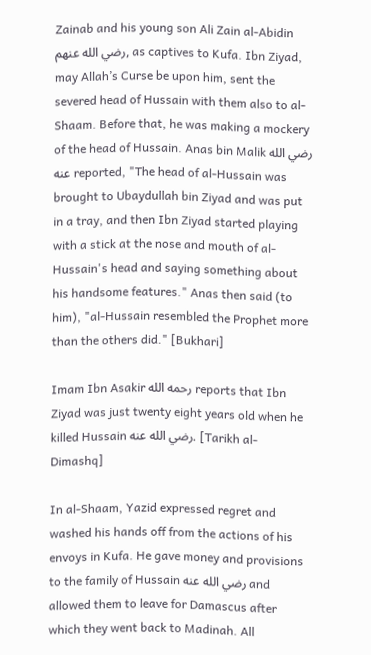Zainab and his young son Ali Zain al-Abidin رضي الله عنهم, as captives to Kufa. Ibn Ziyad, may Allah’s Curse be upon him, sent the severed head of Hussain with them also to al-Shaam. Before that, he was making a mockery of the head of Hussain. Anas bin Malik رضي الله عنه reported, "The head of al-Hussain was brought to Ubaydullah bin Ziyad and was put in a tray, and then Ibn Ziyad started playing with a stick at the nose and mouth of al-Hussain's head and saying something about his handsome features." Anas then said (to him), "al-Hussain resembled the Prophet more than the others did." [Bukhari]

Imam Ibn Asakir رحمه الله reports that Ibn Ziyad was just twenty eight years old when he killed Hussain رضي الله عنه. [Tarikh al-Dimashq]

In al-Shaam, Yazid expressed regret and washed his hands off from the actions of his envoys in Kufa. He gave money and provisions to the family of Hussain رضي الله عنه and allowed them to leave for Damascus after which they went back to Madinah. All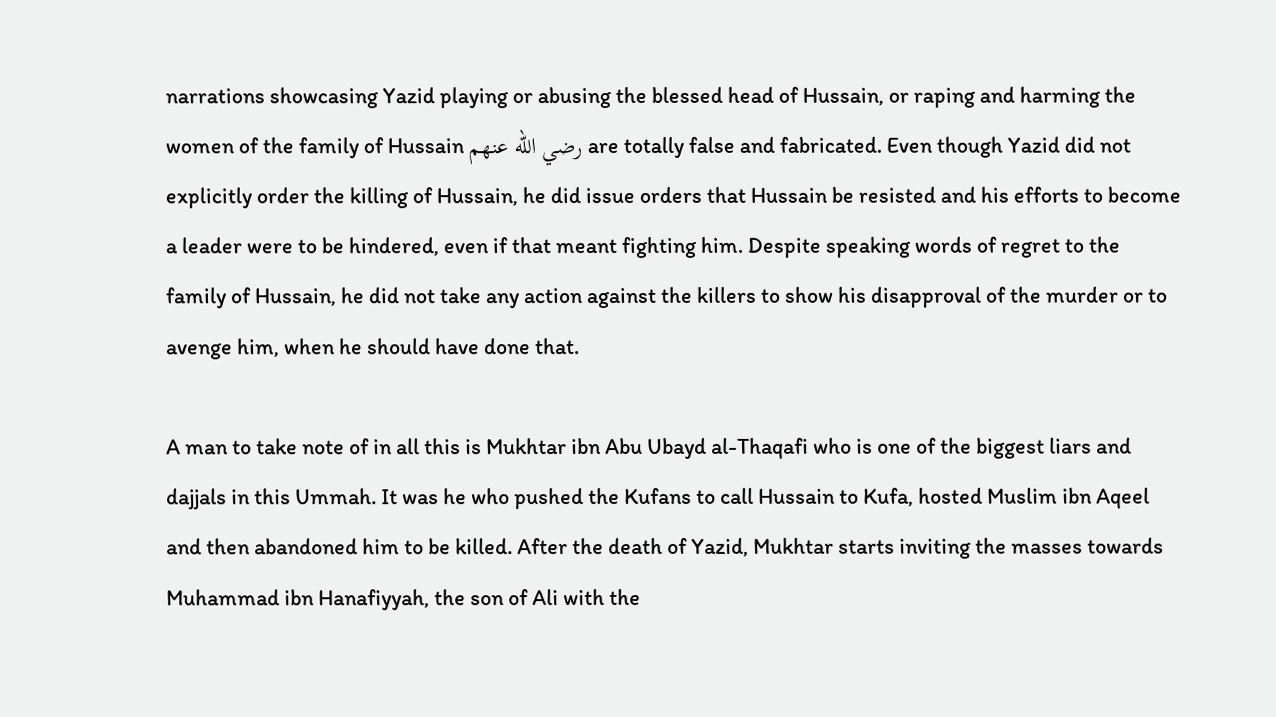narrations showcasing Yazid playing or abusing the blessed head of Hussain, or raping and harming the women of the family of Hussain رضي الله عنهم are totally false and fabricated. Even though Yazid did not explicitly order the killing of Hussain, he did issue orders that Hussain be resisted and his efforts to become a leader were to be hindered, even if that meant fighting him. Despite speaking words of regret to the family of Hussain, he did not take any action against the killers to show his disapproval of the murder or to avenge him, when he should have done that.

A man to take note of in all this is Mukhtar ibn Abu Ubayd al-Thaqafi who is one of the biggest liars and dajjals in this Ummah. It was he who pushed the Kufans to call Hussain to Kufa, hosted Muslim ibn Aqeel and then abandoned him to be killed. After the death of Yazid, Mukhtar starts inviting the masses towards  Muhammad ibn Hanafiyyah, the son of Ali with the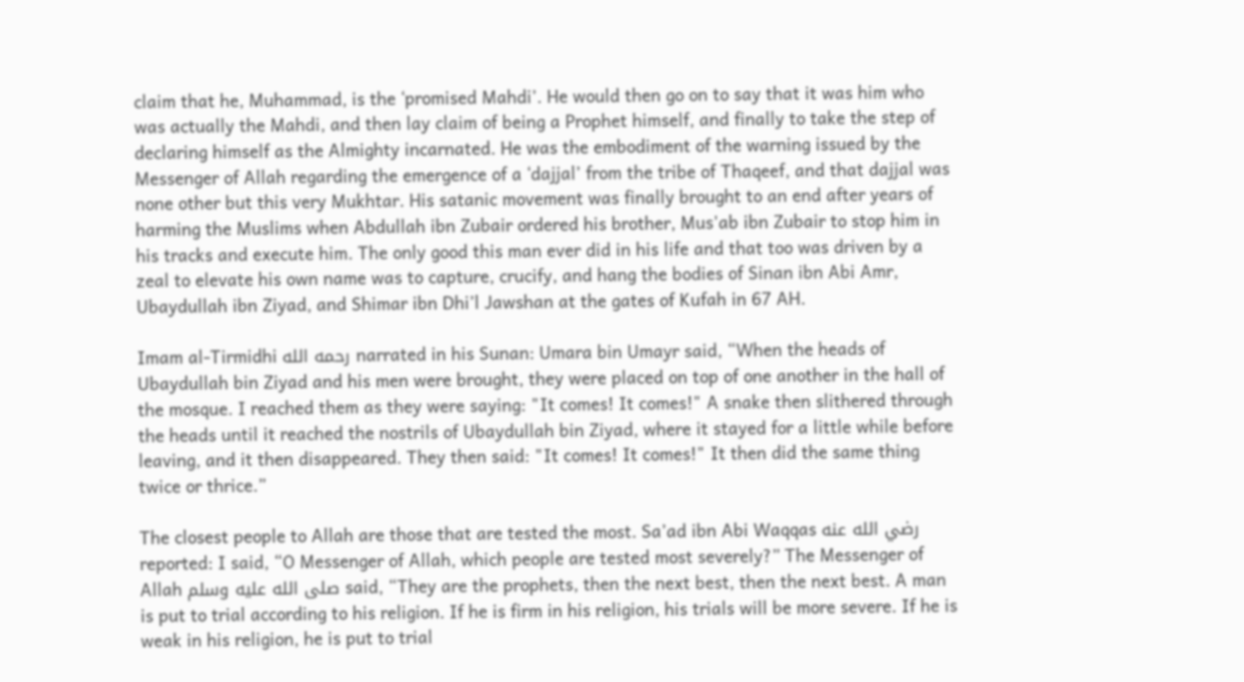claim that he, Muhammad, is the ‘promised Mahdi’. He would then go on to say that it was him who was actually the Mahdi, and then lay claim of being a Prophet himself, and finally to take the step of declaring himself as the Almighty incarnated. He was the embodiment of the warning issued by the Messenger of Allah regarding the emergence of a ‘dajjal’ from the tribe of Thaqeef, and that dajjal was none other but this very Mukhtar. His satanic movement was finally brought to an end after years of harming the Muslims when Abdullah ibn Zubair ordered his brother, Mus'ab ibn Zubair to stop him in his tracks and execute him. The only good this man ever did in his life and that too was driven by a zeal to elevate his own name was to capture, crucify, and hang the bodies of Sinan ibn Abi Amr, Ubaydullah ibn Ziyad, and Shimar ibn Dhi’l Jawshan at the gates of Kufah in 67 AH.

Imam al-Tirmidhi رحمه الله narrated in his Sunan: Umara bin Umayr said, “When the heads of Ubaydullah bin Ziyad and his men were brought, they were placed on top of one another in the hall of the mosque. I reached them as they were saying: "It comes! It comes!" A snake then slithered through the heads until it reached the nostrils of Ubaydullah bin Ziyad, where it stayed for a little while before leaving, and it then disappeared. They then said: "It comes! It comes!" It then did the same thing twice or thrice.”

The closest people to Allah are those that are tested the most. Sa’ad ibn Abi Waqqas رضي الله عنه reported: I said, “O Messenger of Allah, which people are tested most severely?” The Messenger of Allah صلى الله عليه وسلم said, “They are the prophets, then the next best, then the next best. A man is put to trial according to his religion. If he is firm in his religion, his trials will be more severe. If he is weak in his religion, he is put to trial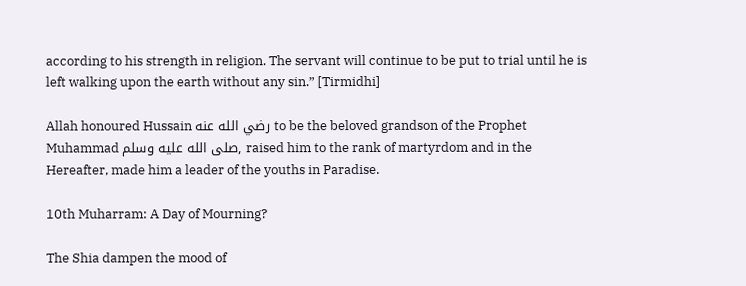according to his strength in religion. The servant will continue to be put to trial until he is left walking upon the earth without any sin.” [Tirmidhi]

Allah honoured Hussain رضي الله عنه to be the beloved grandson of the Prophet Muhammad صلى الله عليه وسلم, raised him to the rank of martyrdom and in the Hereafter, made him a leader of the youths in Paradise.

10th Muharram: A Day of Mourning?

The Shia dampen the mood of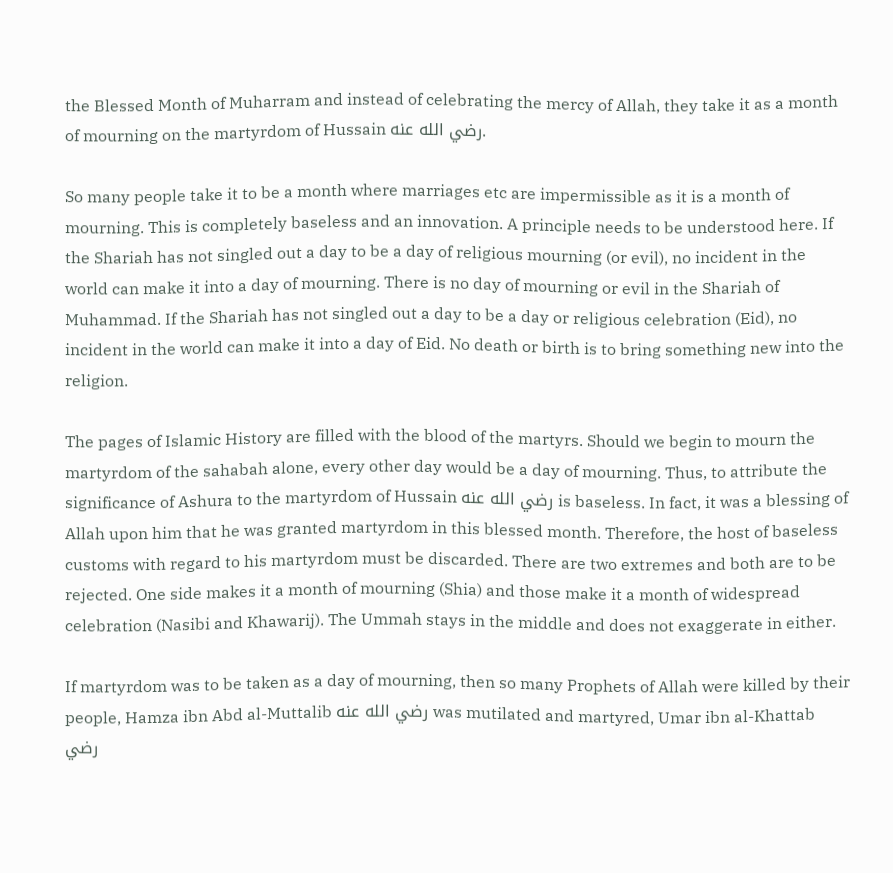the Blessed Month of Muharram and instead of celebrating the mercy of Allah, they take it as a month of mourning on the martyrdom of Hussain رضي الله عنه.

So many people take it to be a month where marriages etc are impermissible as it is a month of mourning. This is completely baseless and an innovation. A principle needs to be understood here. If the Shariah has not singled out a day to be a day of religious mourning (or evil), no incident in the world can make it into a day of mourning. There is no day of mourning or evil in the Shariah of Muhammad. If the Shariah has not singled out a day to be a day or religious celebration (Eid), no incident in the world can make it into a day of Eid. No death or birth is to bring something new into the religion.

The pages of Islamic History are filled with the blood of the martyrs. Should we begin to mourn the martyrdom of the sahabah alone, every other day would be a day of mourning. Thus, to attribute the significance of Ashura to the martyrdom of Hussain رضي الله عنه is baseless. In fact, it was a blessing of Allah upon him that he was granted martyrdom in this blessed month. Therefore, the host of baseless customs with regard to his martyrdom must be discarded. There are two extremes and both are to be rejected. One side makes it a month of mourning (Shia) and those make it a month of widespread celebration (Nasibi and Khawarij). The Ummah stays in the middle and does not exaggerate in either.

If martyrdom was to be taken as a day of mourning, then so many Prophets of Allah were killed by their people, Hamza ibn Abd al-Muttalib رضي الله عنه was mutilated and martyred, Umar ibn al-Khattab رضي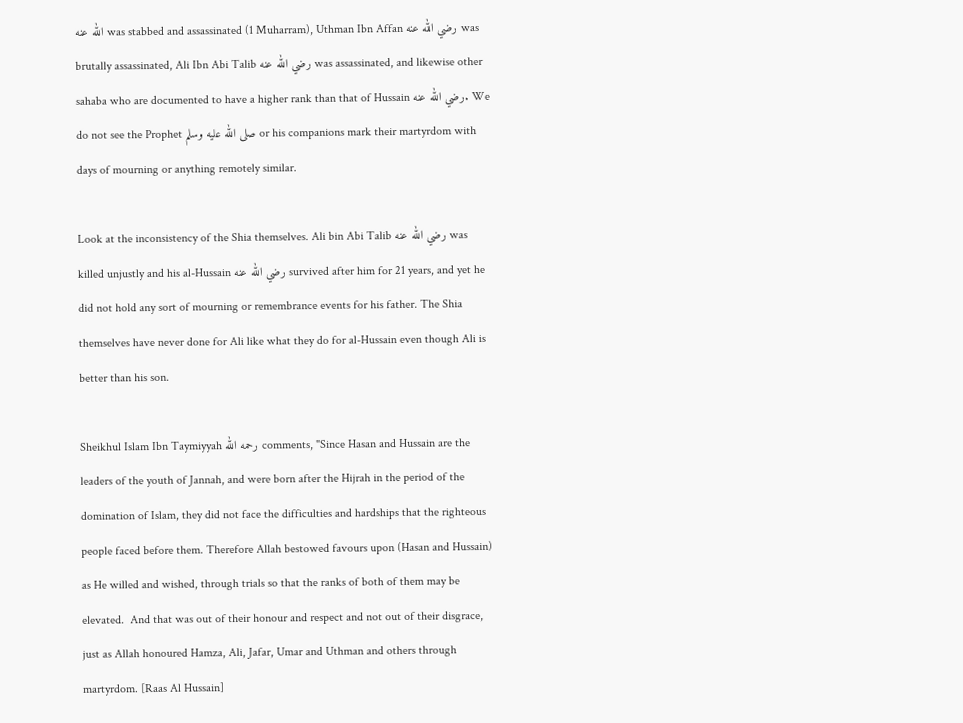الله عنه was stabbed and assassinated (1 Muharram), Uthman Ibn Affan رضي الله عنه was brutally assassinated, Ali Ibn Abi Talib رضي الله عنه was assassinated, and likewise other sahaba who are documented to have a higher rank than that of Hussain رضي الله عنه. We do not see the Prophet صلى الله عليه وسلم or his companions mark their martyrdom with days of mourning or anything remotely similar.

Look at the inconsistency of the Shia themselves. Ali bin Abi Talib رضي الله عنه was killed unjustly and his al-Hussain رضي الله عنه survived after him for 21 years, and yet he did not hold any sort of mourning or remembrance events for his father. The Shia themselves have never done for Ali like what they do for al-Hussain even though Ali is better than his son.

Sheikhul Islam Ibn Taymiyyah رحمه الله comments, "Since Hasan and Hussain are the leaders of the youth of Jannah, and were born after the Hijrah in the period of the domination of Islam, they did not face the difficulties and hardships that the righteous people faced before them. Therefore Allah bestowed favours upon (Hasan and Hussain) as He willed and wished, through trials so that the ranks of both of them may be elevated.  And that was out of their honour and respect and not out of their disgrace, just as Allah honoured Hamza, Ali, Jafar, Umar and Uthman and others through martyrdom. [Raas Al Hussain]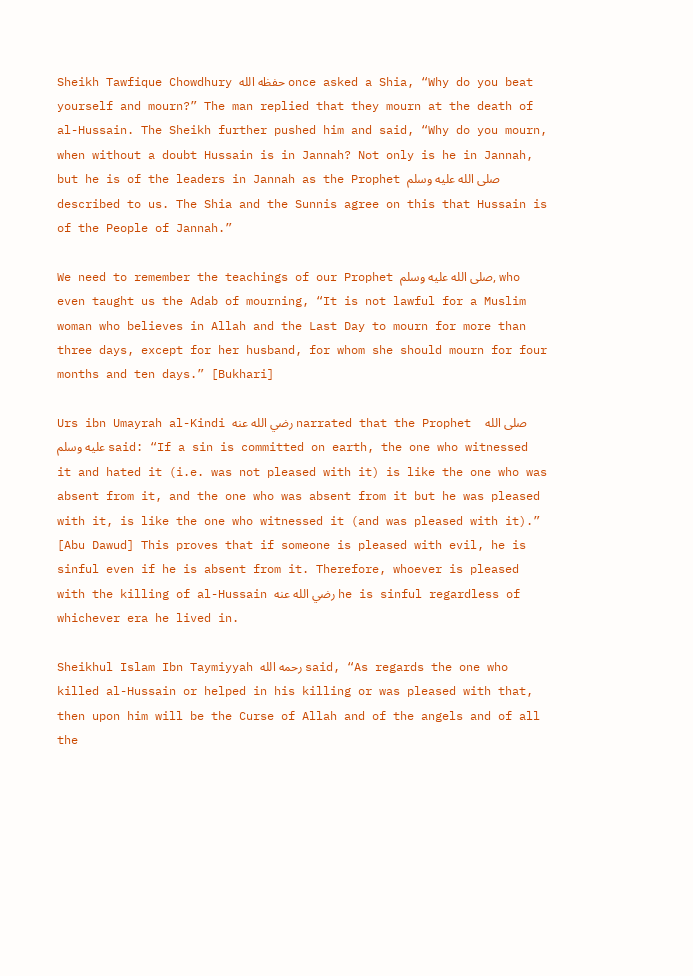Sheikh Tawfique Chowdhury حفظه الله once asked a Shia, “Why do you beat yourself and mourn?” The man replied that they mourn at the death of al-Hussain. The Sheikh further pushed him and said, “Why do you mourn, when without a doubt Hussain is in Jannah? Not only is he in Jannah, but he is of the leaders in Jannah as the Prophet صلى الله عليه وسلم described to us. The Shia and the Sunnis agree on this that Hussain is of the People of Jannah.”

We need to remember the teachings of our Prophet صلى الله عليه وسلم, who even taught us the Adab of mourning, “It is not lawful for a Muslim woman who believes in Allah and the Last Day to mourn for more than three days, except for her husband, for whom she should mourn for four months and ten days.” [Bukhari]

Urs ibn Umayrah al-Kindi رضي الله عنه narrated that the Prophet  صلى الله عليه وسلم said: “If a sin is committed on earth, the one who witnessed it and hated it (i.e. was not pleased with it) is like the one who was absent from it, and the one who was absent from it but he was pleased with it, is like the one who witnessed it (and was pleased with it).” [Abu Dawud] This proves that if someone is pleased with evil, he is sinful even if he is absent from it. Therefore, whoever is pleased with the killing of al-Hussain رضي الله عنه he is sinful regardless of whichever era he lived in.

Sheikhul Islam Ibn Taymiyyah رحمه الله said, “As regards the one who killed al-Hussain or helped in his killing or was pleased with that, then upon him will be the Curse of Allah and of the angels and of all the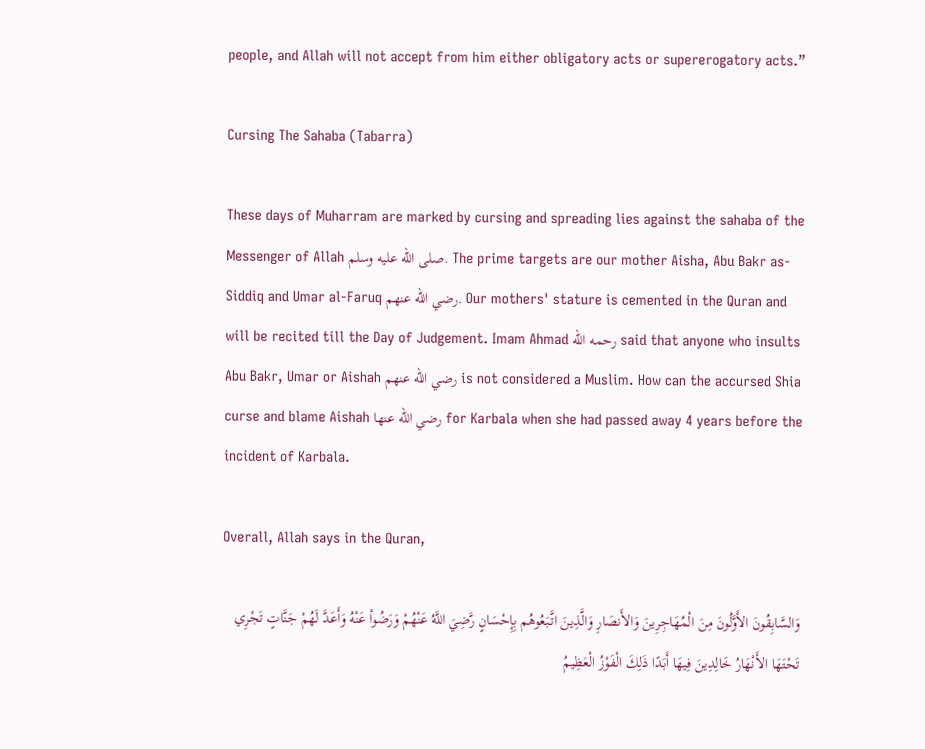people, and Allah will not accept from him either obligatory acts or supererogatory acts.”

Cursing The Sahaba (Tabarra)

These days of Muharram are marked by cursing and spreading lies against the sahaba of the Messenger of Allah صلى الله عليه وسلم. The prime targets are our mother Aisha, Abu Bakr as-Siddiq and Umar al-Faruq رضي الله عنهم. Our mothers' stature is cemented in the Quran and will be recited till the Day of Judgement. Imam Ahmad رحمه الله said that anyone who insults Abu Bakr, Umar or Aishah رضي الله عنهم is not considered a Muslim. How can the accursed Shia curse and blame Aishah رضي الله عنها for Karbala when she had passed away 4 years before the incident of Karbala.

Overall, Allah says in the Quran,

وَالسَّابِقُونَ الأَوَّلُونَ مِنَ الْمُهَاجِرِينَ وَالأَنصَارِ وَالَّذِينَ اتَّبَعُوهُم بِإِحْسَانٍ رَّضِيَ اللَّهُ عَنْهُمْ وَرَضُواْ عَنْهُ وَأَعَدَّ لَهُمْ جَنَّاتٍ تَجْرِي تَحْتَهَا الأَنْهَارُ خَالِدِينَ فِيهَا أَبَدًا ذَلِكَ الْفَوْزُ الْعَظِيمُ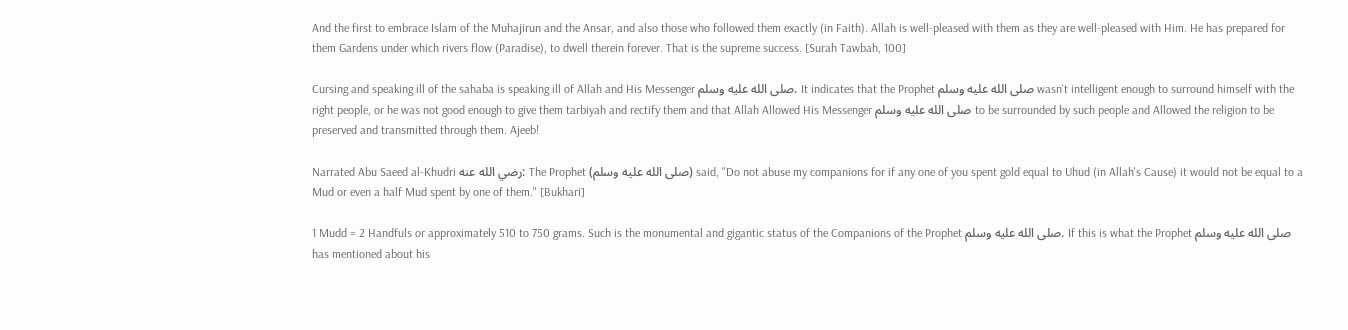And the first to embrace Islam of the Muhajirun and the Ansar, and also those who followed them exactly (in Faith). Allah is well-pleased with them as they are well-pleased with Him. He has prepared for them Gardens under which rivers flow (Paradise), to dwell therein forever. That is the supreme success. [Surah Tawbah, 100]

Cursing and speaking ill of the sahaba is speaking ill of Allah and His Messenger صلى الله عليه وسلم. It indicates that the Prophet صلى الله عليه وسلم wasn't intelligent enough to surround himself with the right people, or he was not good enough to give them tarbiyah and rectify them and that Allah Allowed His Messenger صلى الله عليه وسلم to be surrounded by such people and Allowed the religion to be preserved and transmitted through them. Ajeeb!

Narrated Abu Saeed al-Khudri رضي الله عنه: The Prophet (صلى الله عليه وسلم) said, "Do not abuse my companions for if any one of you spent gold equal to Uhud (in Allah's Cause) it would not be equal to a Mud or even a half Mud spent by one of them." [Bukhari]

1 Mudd = 2 Handfuls or approximately 510 to 750 grams. Such is the monumental and gigantic status of the Companions of the Prophet صلى الله عليه وسلم. If this is what the Prophet صلى الله عليه وسلم has mentioned about his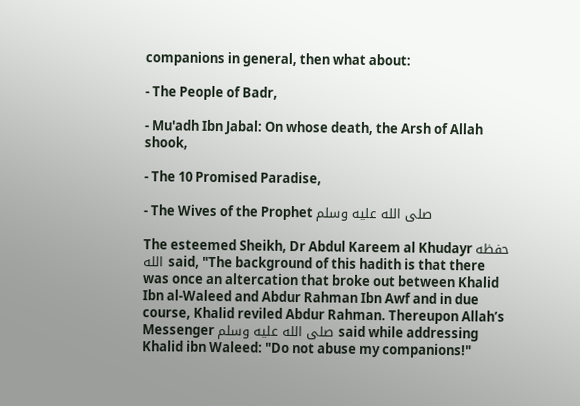companions in general, then what about:

- The People of Badr,

- Mu'adh Ibn Jabal: On whose death, the Arsh of Allah shook,

- The 10 Promised Paradise,

- The Wives of the Prophet صلى الله عليه وسلم

The esteemed Sheikh, Dr Abdul Kareem al Khudayr حفظه الله said, "The background of this hadith is that there was once an altercation that broke out between Khalid Ibn al-Waleed and Abdur Rahman Ibn Awf and in due course, Khalid reviled Abdur Rahman. Thereupon Allah’s Messenger صلى الله عليه وسلم said while addressing Khalid ibn Waleed: "Do not abuse my companions!"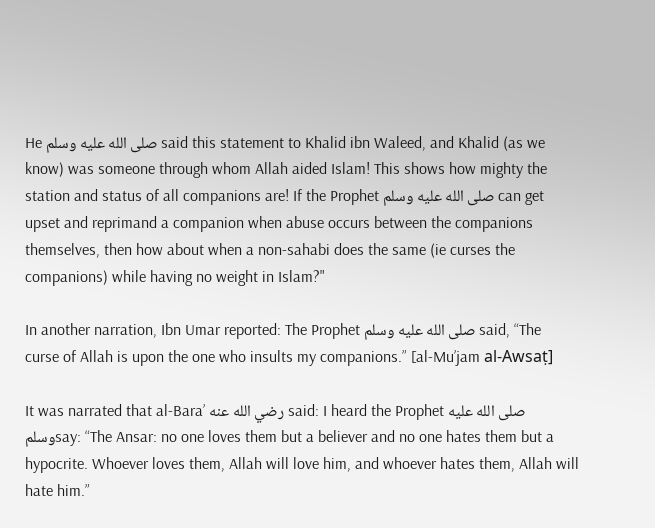He صلى الله عليه وسلم said this statement to Khalid ibn Waleed, and Khalid (as we know) was someone through whom Allah aided Islam! This shows how mighty the station and status of all companions are! If the Prophet صلى الله عليه وسلم can get upset and reprimand a companion when abuse occurs between the companions themselves, then how about when a non-sahabi does the same (ie curses the companions) while having no weight in Islam?"

In another narration, Ibn Umar reported: The Prophet صلى الله عليه وسلم said, “The curse of Allah is upon the one who insults my companions.” [al-Mu’jam al-Awsaṭ]

It was narrated that al-Bara’ رضي الله عنه said: I heard the Prophet صلى الله عليه وسلمsay: “The Ansar: no one loves them but a believer and no one hates them but a hypocrite. Whoever loves them, Allah will love him, and whoever hates them, Allah will hate him.”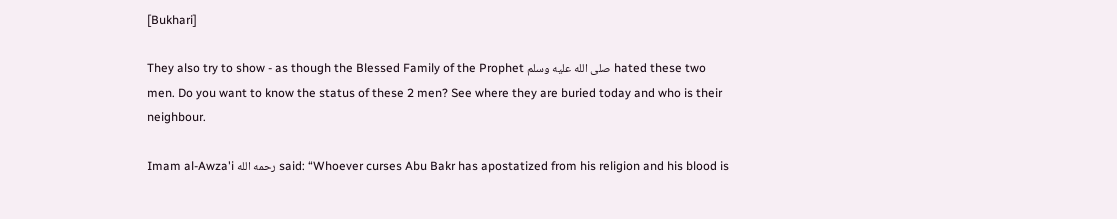[Bukhari]

They also try to show - as though the Blessed Family of the Prophet صلى الله عليه وسلم hated these two men. Do you want to know the status of these 2 men? See where they are buried today and who is their neighbour.

Imam al-Awza'i رحمه الله said: “Whoever curses Abu Bakr has apostatized from his religion and his blood is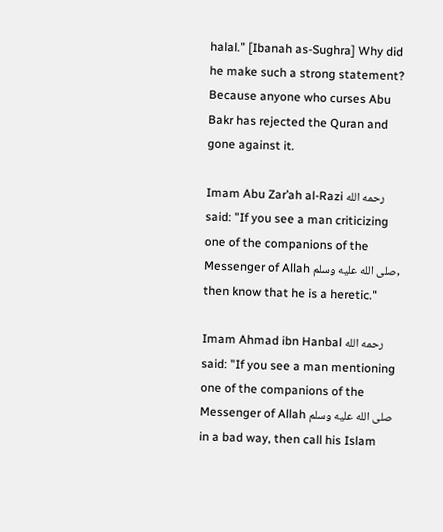halal.” [Ibanah as-Sughra] Why did he make such a strong statement? Because anyone who curses Abu Bakr has rejected the Quran and gone against it.

Imam Abu Zar’ah al-Razi رحمه الله said: "If you see a man criticizing one of the companions of the Messenger of Allah صلى الله عليه وسلم, then know that he is a heretic."

Imam Ahmad ibn Hanbal رحمه الله said: "If you see a man mentioning one of the companions of the Messenger of Allah صلى الله عليه وسلم in a bad way, then call his Islam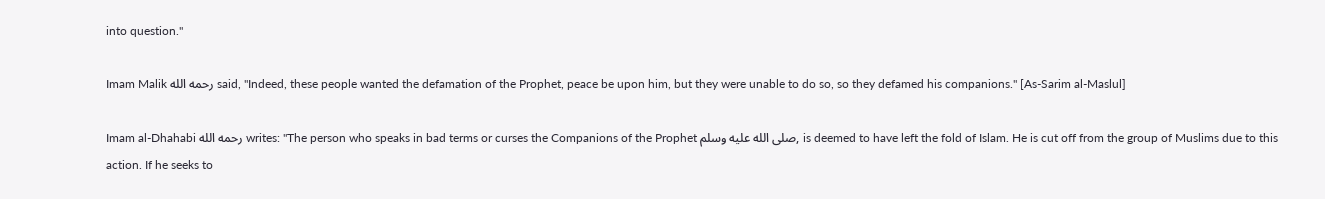into question."

Imam Malik رحمه الله said, "Indeed, these people wanted the defamation of the Prophet, peace be upon him, but they were unable to do so, so they defamed his companions." [As-Sarim al-Maslul]

Imam al-Dhahabi رحمه الله writes: "The person who speaks in bad terms or curses the Companions of the Prophet صلى الله عليه وسلم, is deemed to have left the fold of Islam. He is cut off from the group of Muslims due to this action. If he seeks to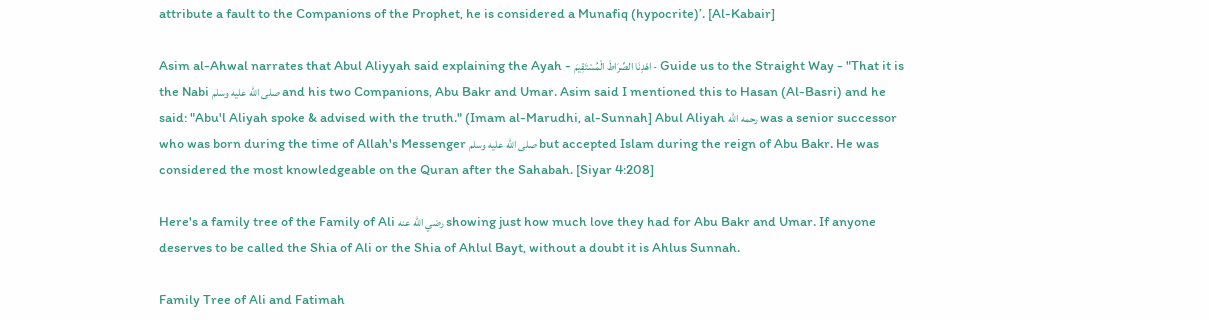attribute a fault to the Companions of the Prophet, he is considered a Munafiq (hypocrite)’. [Al-Kabair]

Asim al-Ahwal narrates that Abul Aliyyah said explaining the Ayah - اهْدِنَا الصِّرَاطَ الْمُسْتَقِيمَ - Guide us to the Straight Way - "That it is the Nabi صلى الله عليه وسلم and his two Companions, Abu Bakr and Umar. Asim said I mentioned this to Hasan (Al-Basri) and he said: "Abu'l Aliyah spoke & advised with the truth." (Imam al-Marudhi, al-Sunnah] Abul Aliyah رحمه الله was a senior successor who was born during the time of Allah's Messenger صلى الله عليه وسلم but accepted Islam during the reign of Abu Bakr. He was considered the most knowledgeable on the Quran after the Sahabah. [Siyar 4:208]

Here's a family tree of the Family of Ali رضي الله عنه showing just how much love they had for Abu Bakr and Umar. If anyone deserves to be called the Shia of Ali or the Shia of Ahlul Bayt, without a doubt it is Ahlus Sunnah.

Family Tree of Ali and Fatimah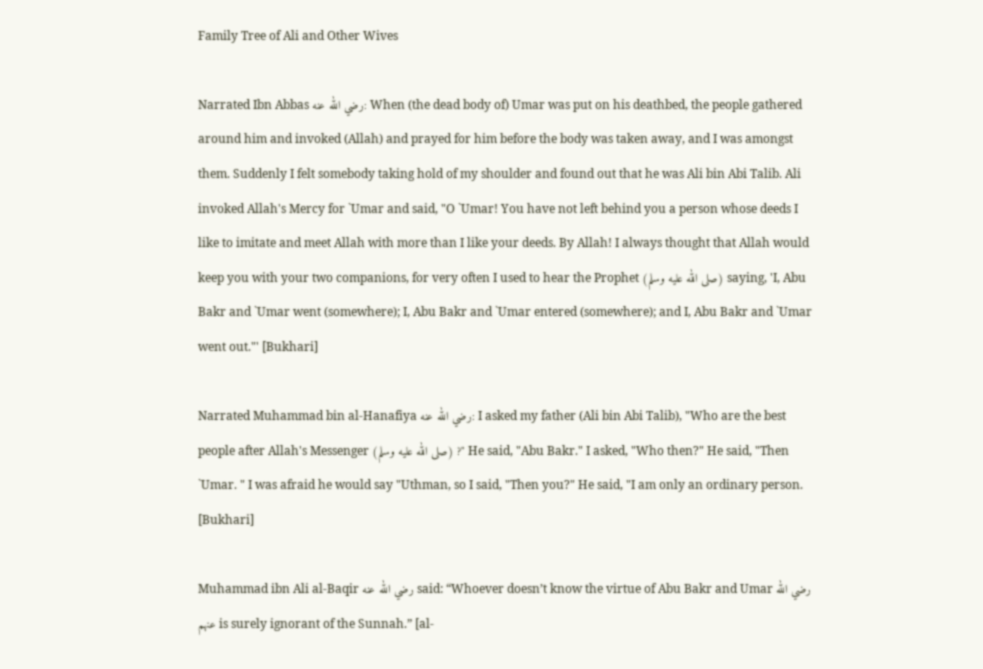Family Tree of Ali and Other Wives

Narrated Ibn Abbas رضي الله عنه: When (the dead body of) Umar was put on his deathbed, the people gathered around him and invoked (Allah) and prayed for him before the body was taken away, and I was amongst them. Suddenly I felt somebody taking hold of my shoulder and found out that he was Ali bin Abi Talib. Ali invoked Allah's Mercy for `Umar and said, "O `Umar! You have not left behind you a person whose deeds I like to imitate and meet Allah with more than I like your deeds. By Allah! I always thought that Allah would keep you with your two companions, for very often I used to hear the Prophet (صلى الله عليه وسلم) saying, 'I, Abu Bakr and `Umar went (somewhere); I, Abu Bakr and `Umar entered (somewhere); and I, Abu Bakr and `Umar went out."' [Bukhari]

Narrated Muhammad bin al-Hanafiya رضي الله عنه: I asked my father (Ali bin Abi Talib), "Who are the best people after Allah's Messenger (صلى الله عليه وسلم) ?" He said, "Abu Bakr." I asked, "Who then?" He said, "Then `Umar. " I was afraid he would say "Uthman, so I said, "Then you?" He said, "I am only an ordinary person. [Bukhari]

Muhammad ibn Ali al-Baqir رضي الله عنه said: “Whoever doesn’t know the virtue of Abu Bakr and Umar رضي الله عنهم is surely ignorant of the Sunnah.” [al-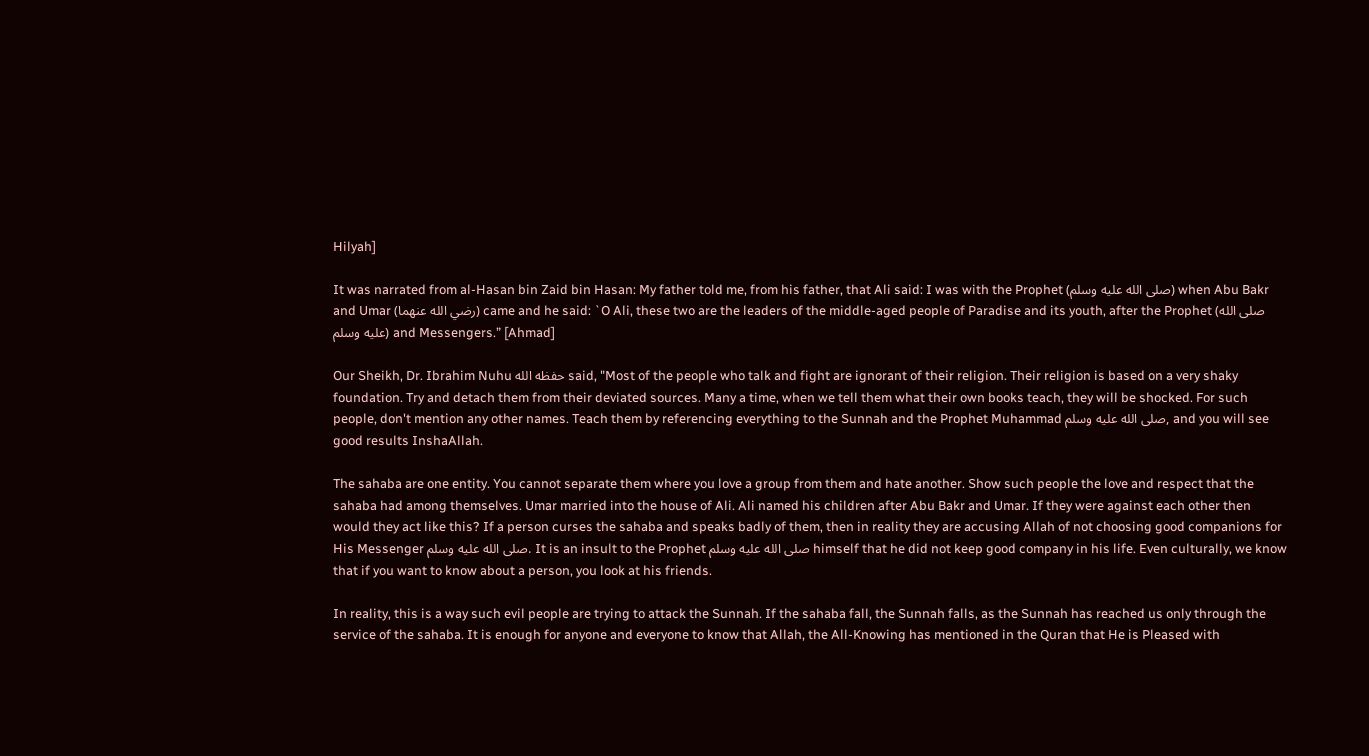Hilyah]

It was narrated from al-Hasan bin Zaid bin Hasan: My father told me, from his father, that Ali said: I was with the Prophet (صلى الله عليه وسلم) when Abu Bakr and Umar (رضي الله عنهما) came and he said: `O Ali, these two are the leaders of the middle-aged people of Paradise and its youth, after the Prophet (صلى الله عليه وسلم) and Messengers.” [Ahmad]

Our Sheikh, Dr. Ibrahim Nuhu حفظه الله said, "Most of the people who talk and fight are ignorant of their religion. Their religion is based on a very shaky foundation. Try and detach them from their deviated sources. Many a time, when we tell them what their own books teach, they will be shocked. For such people, don't mention any other names. Teach them by referencing everything to the Sunnah and the Prophet Muhammad صلى الله عليه وسلم, and you will see good results InshaAllah.

The sahaba are one entity. You cannot separate them where you love a group from them and hate another. Show such people the love and respect that the sahaba had among themselves. Umar married into the house of Ali. Ali named his children after Abu Bakr and Umar. If they were against each other then would they act like this? If a person curses the sahaba and speaks badly of them, then in reality they are accusing Allah of not choosing good companions for His Messenger صلى الله عليه وسلم. It is an insult to the Prophet صلى الله عليه وسلم himself that he did not keep good company in his life. Even culturally, we know that if you want to know about a person, you look at his friends.

In reality, this is a way such evil people are trying to attack the Sunnah. If the sahaba fall, the Sunnah falls, as the Sunnah has reached us only through the service of the sahaba. It is enough for anyone and everyone to know that Allah, the All-Knowing has mentioned in the Quran that He is Pleased with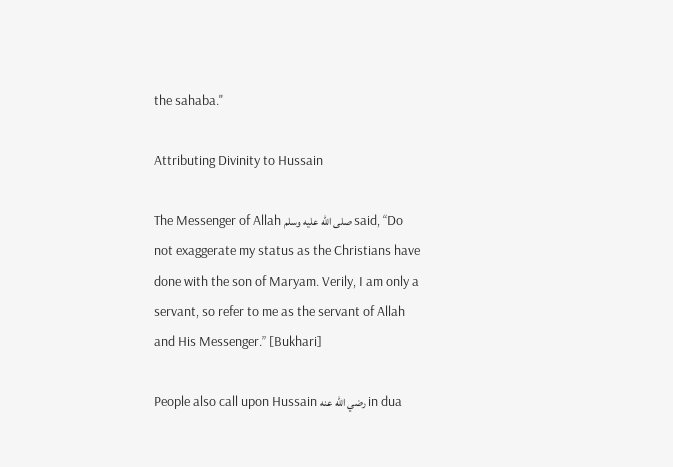the sahaba."

Attributing Divinity to Hussain

The Messenger of Allah صلى الله عليه وسلم said, “Do not exaggerate my status as the Christians have done with the son of Maryam. Verily, I am only a servant, so refer to me as the servant of Allah and His Messenger.” [Bukhari]

People also call upon Hussain رضي الله عنه in dua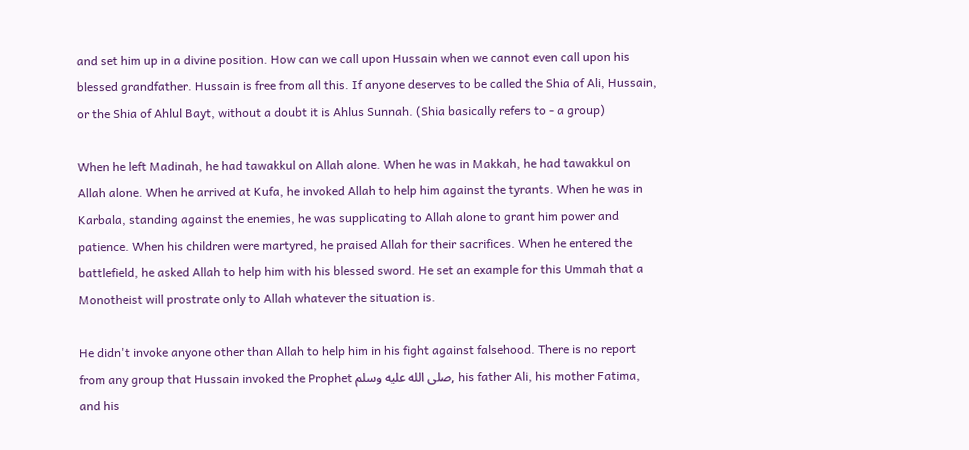and set him up in a divine position. How can we call upon Hussain when we cannot even call upon his blessed grandfather. Hussain is free from all this. If anyone deserves to be called the Shia of Ali, Hussain, or the Shia of Ahlul Bayt, without a doubt it is Ahlus Sunnah. (Shia basically refers to - a group)

When he left Madinah, he had tawakkul on Allah alone. When he was in Makkah, he had tawakkul on Allah alone. When he arrived at Kufa, he invoked Allah to help him against the tyrants. When he was in Karbala, standing against the enemies, he was supplicating to Allah alone to grant him power and patience. When his children were martyred, he praised Allah for their sacrifices. When he entered the battlefield, he asked Allah to help him with his blessed sword. He set an example for this Ummah that a Monotheist will prostrate only to Allah whatever the situation is.

He didn't invoke anyone other than Allah to help him in his fight against falsehood. There is no report from any group that Hussain invoked the Prophet صلى الله عليه وسلم, his father Ali, his mother Fatima, and his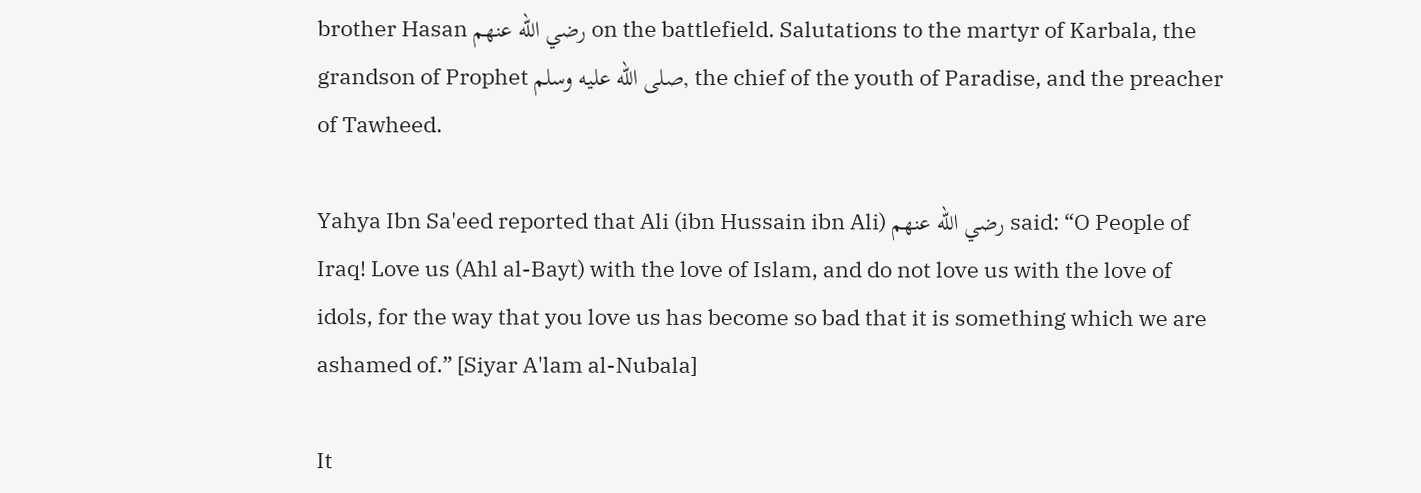brother Hasan رضي الله عنهم on the battlefield. Salutations to the martyr of Karbala, the grandson of Prophet صلى الله عليه وسلم, the chief of the youth of Paradise, and the preacher of Tawheed.

Yahya Ibn Sa'eed reported that Ali (ibn Hussain ibn Ali) رضي الله عنهم said: “O People of Iraq! Love us (Ahl al-Bayt) with the love of Islam, and do not love us with the love of idols, for the way that you love us has become so bad that it is something which we are ashamed of.” [Siyar A'lam al-Nubala]

It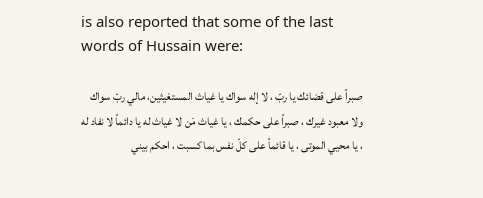is also reported that some of the last words of Hussain were:

صبراً على قضائك يا ربّ ، لا إله سواك يا غياث المستغيثين، مالي ربّ سواك ولا معبود غيرك ، صبراً على حكمك ، يا غياث مَن لا غياث له يا دائماً لا نفاد له ، يا محيي الموتى ، يا قائماً على كلّ نفس بما كسبت ، احكم بيني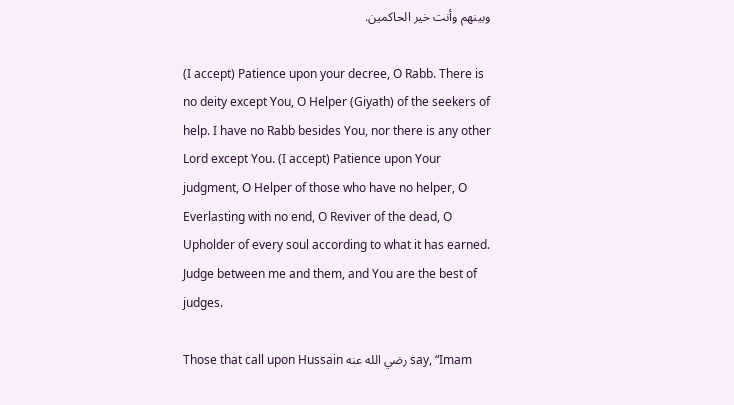وبينهم وأنت خير الحاكمين.

(I accept) Patience upon your decree, O Rabb. There is no deity except You, O Helper (Giyath) of the seekers of help. I have no Rabb besides You, nor there is any other Lord except You. (I accept) Patience upon Your judgment, O Helper of those who have no helper, O Everlasting with no end, O Reviver of the dead, O Upholder of every soul according to what it has earned. Judge between me and them, and You are the best of judges.

Those that call upon Hussain رضي الله عنه say, “Imam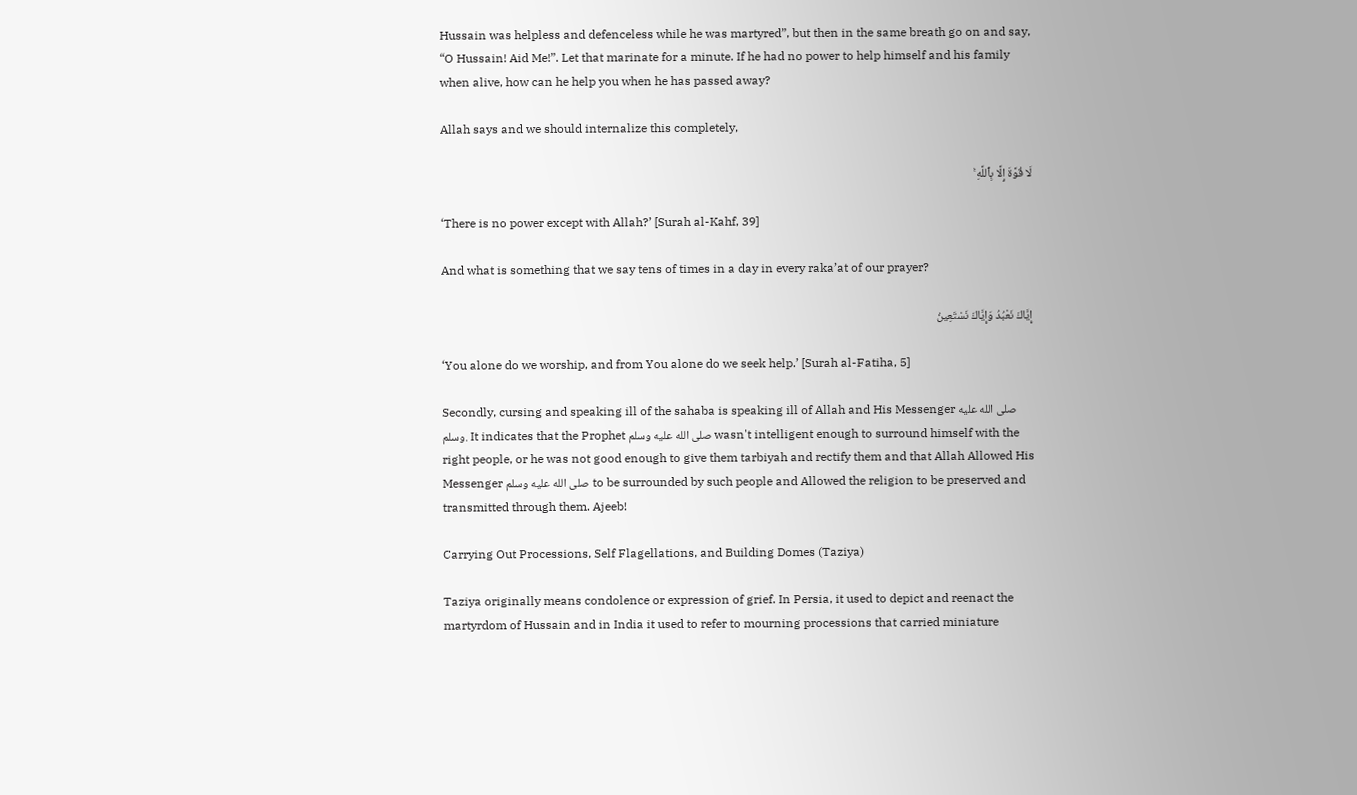Hussain was helpless and defenceless while he was martyred”, but then in the same breath go on and say, “O Hussain! Aid Me!”. Let that marinate for a minute. If he had no power to help himself and his family when alive, how can he help you when he has passed away?

Allah says and we should internalize this completely,

لَا قُوَّةَ إِلَّا بِٱللَّهِ ۚ

‘There is no power except with Allah?’ [Surah al-Kahf, 39]

And what is something that we say tens of times in a day in every raka’at of our prayer?

إِيَّاكَ نَعْبُدُ وَإِيَّاكَ نَسْتَعِينُ

‘You alone do we worship, and from You alone do we seek help.’ [Surah al-Fatiha, 5]

Secondly, cursing and speaking ill of the sahaba is speaking ill of Allah and His Messenger صلى الله عليه وسلم. It indicates that the Prophet صلى الله عليه وسلم wasn't intelligent enough to surround himself with the right people, or he was not good enough to give them tarbiyah and rectify them and that Allah Allowed His Messenger صلى الله عليه وسلم to be surrounded by such people and Allowed the religion to be preserved and transmitted through them. Ajeeb!

Carrying Out Processions, Self Flagellations, and Building Domes (Taziya)

Taziya originally means condolence or expression of grief. In Persia, it used to depict and reenact the martyrdom of Hussain and in India it used to refer to mourning processions that carried miniature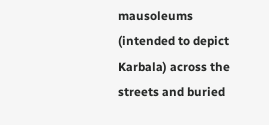mausoleums (intended to depict Karbala) across the streets and buried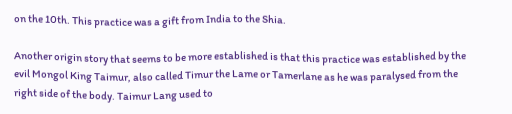on the 10th. This practice was a gift from India to the Shia.

Another origin story that seems to be more established is that this practice was established by the evil Mongol King Taimur, also called Timur the Lame or Tamerlane as he was paralysed from the right side of the body. Taimur Lang used to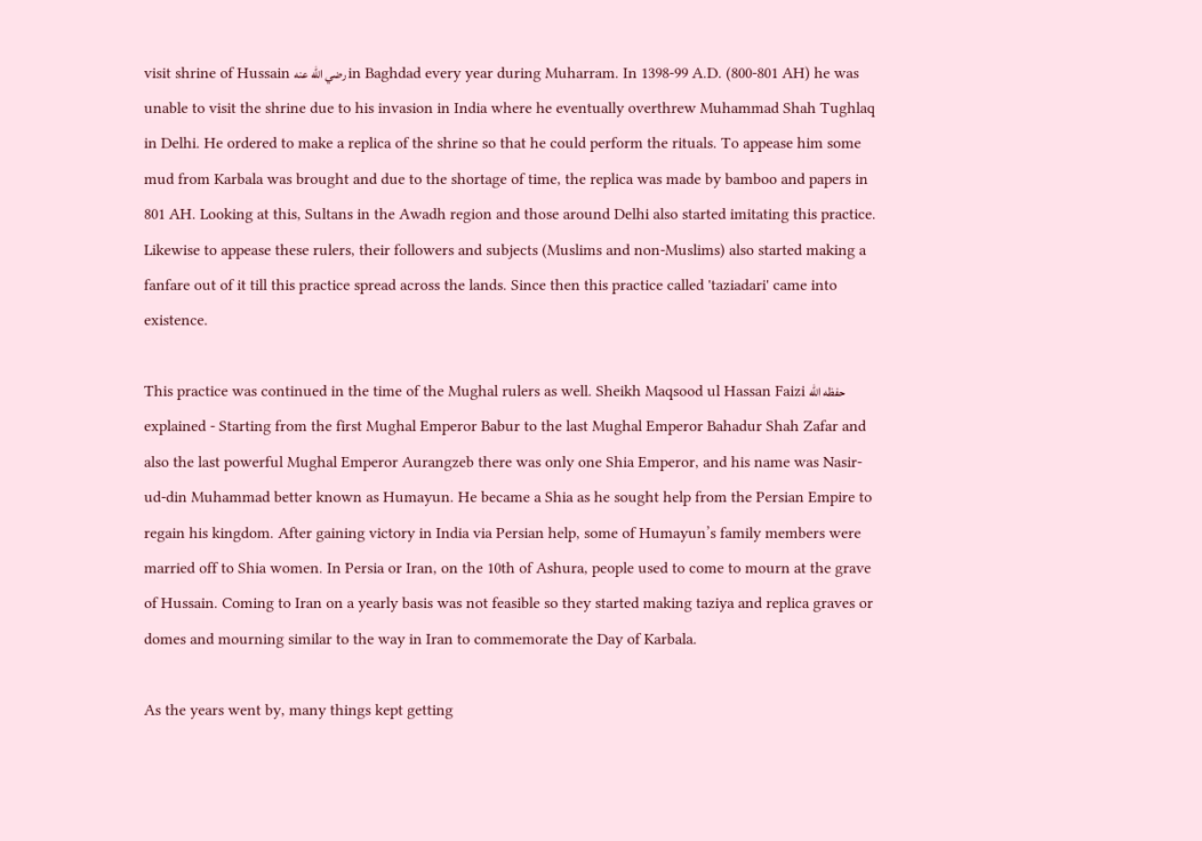visit shrine of Hussain رضي الله عنه in Baghdad every year during Muharram. In 1398-99 A.D. (800-801 AH) he was unable to visit the shrine due to his invasion in India where he eventually overthrew Muhammad Shah Tughlaq in Delhi. He ordered to make a replica of the shrine so that he could perform the rituals. To appease him some mud from Karbala was brought and due to the shortage of time, the replica was made by bamboo and papers in 801 AH. Looking at this, Sultans in the Awadh region and those around Delhi also started imitating this practice. Likewise to appease these rulers, their followers and subjects (Muslims and non-Muslims) also started making a fanfare out of it till this practice spread across the lands. Since then this practice called 'taziadari' came into existence.

This practice was continued in the time of the Mughal rulers as well. Sheikh Maqsood ul Hassan Faizi حفظه الله explained - Starting from the first Mughal Emperor Babur to the last Mughal Emperor Bahadur Shah Zafar and also the last powerful Mughal Emperor Aurangzeb there was only one Shia Emperor, and his name was Nasir-ud-din Muhammad better known as Humayun. He became a Shia as he sought help from the Persian Empire to regain his kingdom. After gaining victory in India via Persian help, some of Humayun’s family members were married off to Shia women. In Persia or Iran, on the 10th of Ashura, people used to come to mourn at the grave of Hussain. Coming to Iran on a yearly basis was not feasible so they started making taziya and replica graves or domes and mourning similar to the way in Iran to commemorate the Day of Karbala.

As the years went by, many things kept getting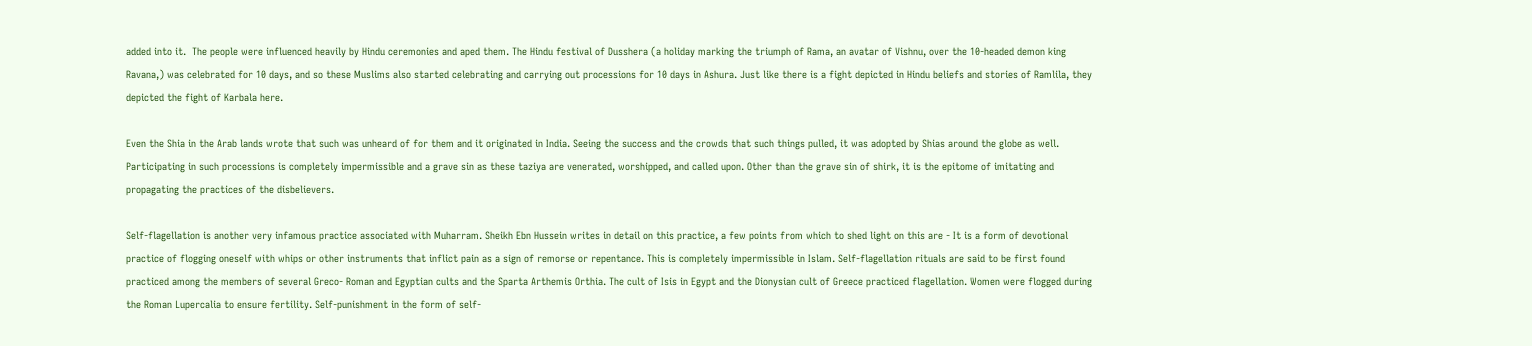added into it.  The people were influenced heavily by Hindu ceremonies and aped them. The Hindu festival of Dusshera (a holiday marking the triumph of Rama, an avatar of Vishnu, over the 10-headed demon king Ravana,) was celebrated for 10 days, and so these Muslims also started celebrating and carrying out processions for 10 days in Ashura. Just like there is a fight depicted in Hindu beliefs and stories of Ramlila, they depicted the fight of Karbala here.

Even the Shia in the Arab lands wrote that such was unheard of for them and it originated in India. Seeing the success and the crowds that such things pulled, it was adopted by Shias around the globe as well. Participating in such processions is completely impermissible and a grave sin as these taziya are venerated, worshipped, and called upon. Other than the grave sin of shirk, it is the epitome of imitating and propagating the practices of the disbelievers.

Self-flagellation is another very infamous practice associated with Muharram. Sheikh Ebn Hussein writes in detail on this practice, a few points from which to shed light on this are - It is a form of devotional practice of flogging oneself with whips or other instruments that inflict pain as a sign of remorse or repentance. This is completely impermissible in Islam. Self-flagellation rituals are said to be first found practiced among the members of several Greco- Roman and Egyptian cults and the Sparta Arthemis Orthia. The cult of Isis in Egypt and the Dionysian cult of Greece practiced flagellation. Women were flogged during the Roman Lupercalia to ensure fertility. Self-punishment in the form of self-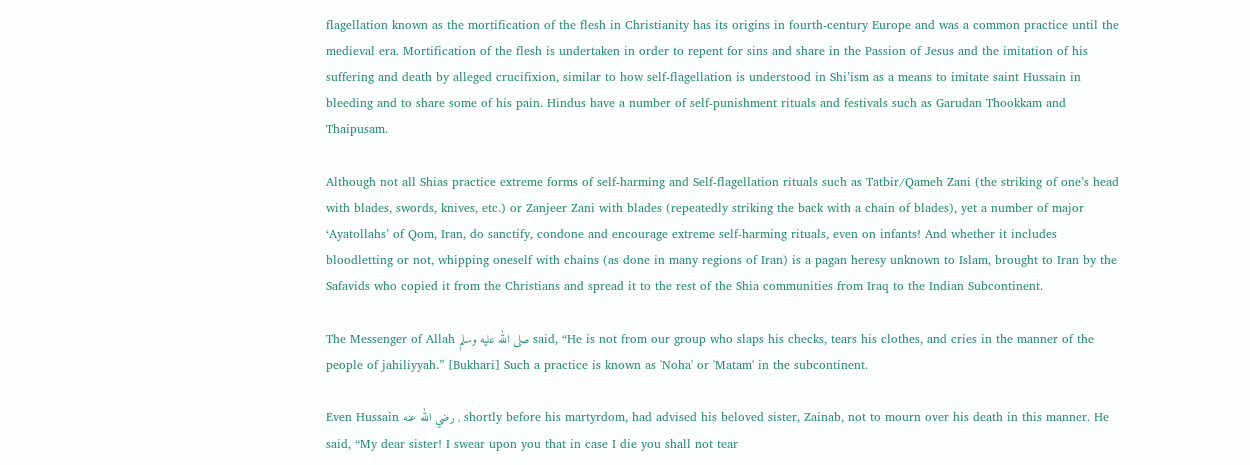flagellation known as the mortification of the flesh in Christianity has its origins in fourth-century Europe and was a common practice until the medieval era. Mortification of the flesh is undertaken in order to repent for sins and share in the Passion of Jesus and the imitation of his suffering and death by alleged crucifixion, similar to how self-flagellation is understood in Shi’ism as a means to imitate saint Hussain in bleeding and to share some of his pain. Hindus have a number of self-punishment rituals and festivals such as Garudan Thookkam and Thaipusam.

Although not all Shias practice extreme forms of self-harming and Self-flagellation rituals such as Tatbir/Qameh Zani (the striking of one’s head with blades, swords, knives, etc.) or Zanjeer Zani with blades (repeatedly striking the back with a chain of blades), yet a number of major ‘Ayatollahs’ of Qom, Iran, do sanctify, condone and encourage extreme self-harming rituals, even on infants! And whether it includes bloodletting or not, whipping oneself with chains (as done in many regions of Iran) is a pagan heresy unknown to Islam, brought to Iran by the Safavids who copied it from the Christians and spread it to the rest of the Shia communities from Iraq to the Indian Subcontinent.

The Messenger of Allah صلى الله عليه وسلم said, “He is not from our group who slaps his checks, tears his clothes, and cries in the manner of the people of jahiliyyah.” [Bukhari] Such a practice is known as 'Noha' or 'Matam' in the subcontinent.

Even Hussain رضي الله عنه , shortly before his martyrdom, had advised his beloved sister, Zainab, not to mourn over his death in this manner. He said, “My dear sister! I swear upon you that in case I die you shall not tear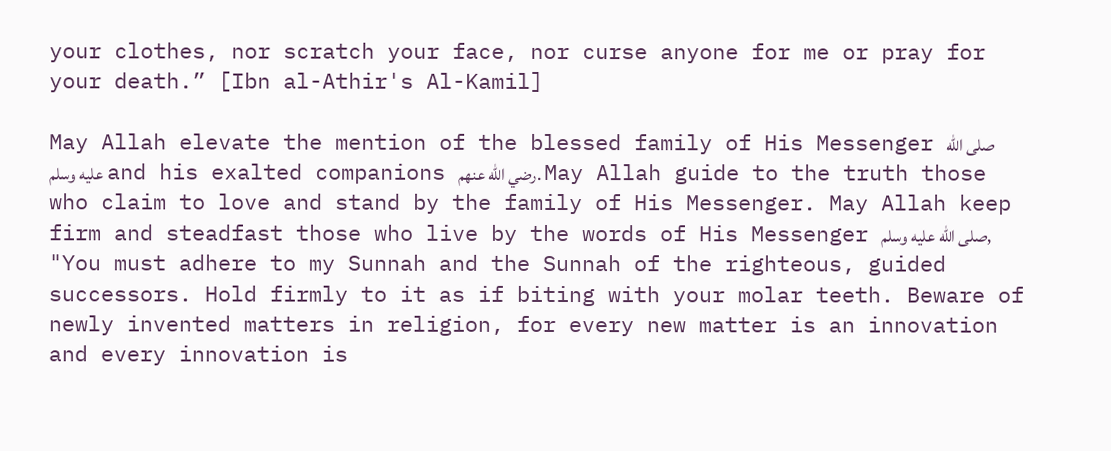your clothes, nor scratch your face, nor curse anyone for me or pray for your death.” [Ibn al-Athir's Al-Kamil]

May Allah elevate the mention of the blessed family of His Messenger صلى الله عليه وسلم and his exalted companions رضي الله عنهم. May Allah guide to the truth those who claim to love and stand by the family of His Messenger. May Allah keep firm and steadfast those who live by the words of His Messenger صلى الله عليه وسلم, "You must adhere to my Sunnah and the Sunnah of the righteous, guided successors. Hold firmly to it as if biting with your molar teeth. Beware of newly invented matters in religion, for every new matter is an innovation and every innovation is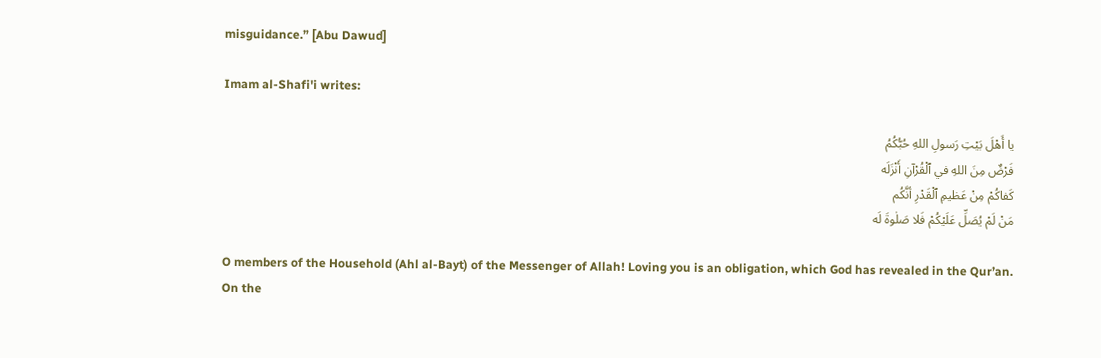misguidance.” [Abu Dawud]

Imam al-Shafi'i writes:

يا أَهْلَ بَيْتِ رَسولِ اللهِ حُبُّكُمُ
فَرْضٌ مِنَ اللهِ في ٱلْقُرْآنِ أَنْزَلَه
كَفاكُمْ مِنْ عَظيمِ ٱلْقَدْرِ أنَّكُم
مَنْ لَمْ يُصَلِّ عَلَيْكُمْ فَلا صَلٰوةَ لَه

O members of the Household (Ahl al-Bayt) of the Messenger of Allah! Loving you is an obligation, which God has revealed in the Qur’an.
On the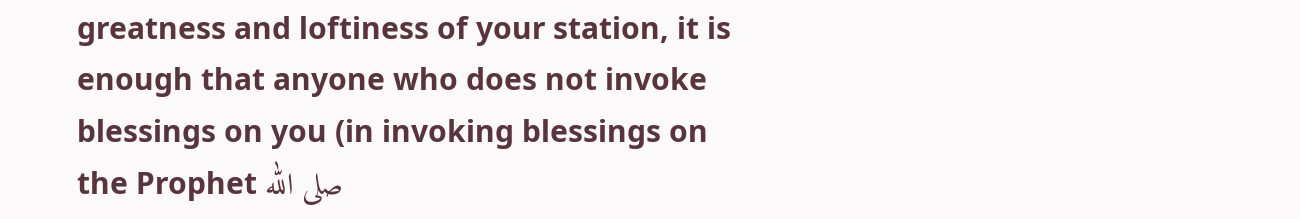greatness and loftiness of your station, it is enough that anyone who does not invoke blessings on you (in invoking blessings on the Prophet صلى الله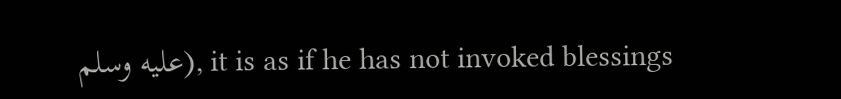عليه وسلم), it is as if he has not invoked blessings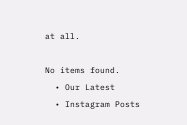at all.

No items found.
  • Our Latest
  • Instagram Posts